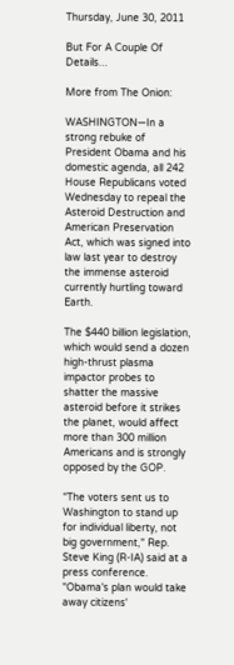Thursday, June 30, 2011

But For A Couple Of Details...

More from The Onion:

WASHINGTON—In a strong rebuke of President Obama and his domestic agenda, all 242 House Republicans voted Wednesday to repeal the Asteroid Destruction and American Preservation Act, which was signed into law last year to destroy the immense asteroid currently hurtling toward Earth.

The $440 billion legislation, which would send a dozen high-thrust plasma impactor probes to shatter the massive asteroid before it strikes the planet, would affect more than 300 million Americans and is strongly opposed by the GOP.

"The voters sent us to Washington to stand up for individual liberty, not big government," Rep. Steve King (R-IA) said at a press conference. "Obama's plan would take away citizens'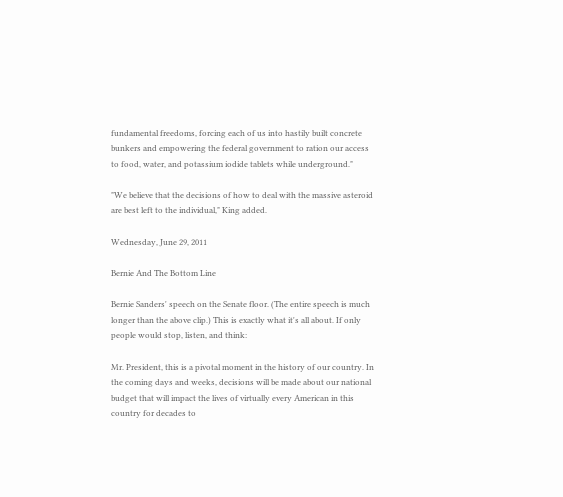fundamental freedoms, forcing each of us into hastily built concrete bunkers and empowering the federal government to ration our access to food, water, and potassium iodide tablets while underground."

"We believe that the decisions of how to deal with the massive asteroid are best left to the individual," King added.

Wednesday, June 29, 2011

Bernie And The Bottom Line

Bernie Sanders' speech on the Senate floor. (The entire speech is much longer than the above clip.) This is exactly what it's all about. If only people would stop, listen, and think:

Mr. President, this is a pivotal moment in the history of our country. In the coming days and weeks, decisions will be made about our national budget that will impact the lives of virtually every American in this country for decades to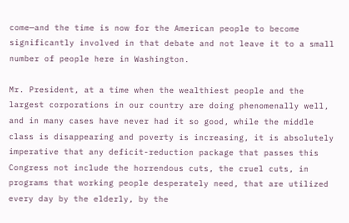come—and the time is now for the American people to become significantly involved in that debate and not leave it to a small number of people here in Washington.

Mr. President, at a time when the wealthiest people and the largest corporations in our country are doing phenomenally well, and in many cases have never had it so good, while the middle class is disappearing and poverty is increasing, it is absolutely imperative that any deficit-reduction package that passes this Congress not include the horrendous cuts, the cruel cuts, in programs that working people desperately need, that are utilized every day by the elderly, by the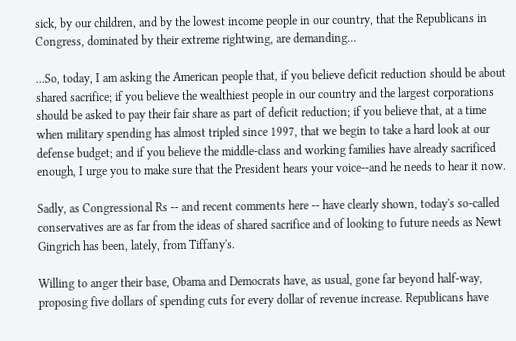sick, by our children, and by the lowest income people in our country, that the Republicans in Congress, dominated by their extreme rightwing, are demanding...

...So, today, I am asking the American people that, if you believe deficit reduction should be about shared sacrifice; if you believe the wealthiest people in our country and the largest corporations should be asked to pay their fair share as part of deficit reduction; if you believe that, at a time when military spending has almost tripled since 1997, that we begin to take a hard look at our defense budget; and if you believe the middle-class and working families have already sacrificed enough, I urge you to make sure that the President hears your voice--and he needs to hear it now.

Sadly, as Congressional Rs -- and recent comments here -- have clearly shown, today's so-called conservatives are as far from the ideas of shared sacrifice and of looking to future needs as Newt Gingrich has been, lately, from Tiffany's.

Willing to anger their base, Obama and Democrats have, as usual, gone far beyond half-way, proposing five dollars of spending cuts for every dollar of revenue increase. Republicans have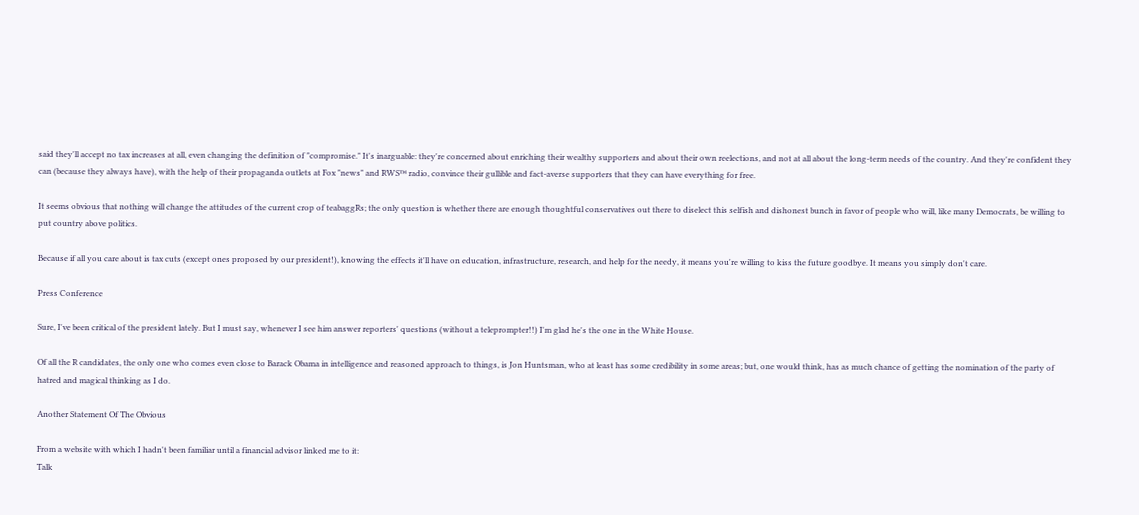said they'll accept no tax increases at all, even changing the definition of "compromise." It's inarguable: they're concerned about enriching their wealthy supporters and about their own reelections, and not at all about the long-term needs of the country. And they're confident they can (because they always have), with the help of their propaganda outlets at Fox "news" and RWS™ radio, convince their gullible and fact-averse supporters that they can have everything for free.

It seems obvious that nothing will change the attitudes of the current crop of teabaggRs; the only question is whether there are enough thoughtful conservatives out there to diselect this selfish and dishonest bunch in favor of people who will, like many Democrats, be willing to put country above politics.

Because if all you care about is tax cuts (except ones proposed by our president!), knowing the effects it'll have on education, infrastructure, research, and help for the needy, it means you're willing to kiss the future goodbye. It means you simply don't care.

Press Conference

Sure, I've been critical of the president lately. But I must say, whenever I see him answer reporters' questions (without a teleprompter!!) I'm glad he's the one in the White House.

Of all the R candidates, the only one who comes even close to Barack Obama in intelligence and reasoned approach to things, is Jon Huntsman, who at least has some credibility in some areas; but, one would think, has as much chance of getting the nomination of the party of hatred and magical thinking as I do.

Another Statement Of The Obvious

From a website with which I hadn't been familiar until a financial advisor linked me to it:
Talk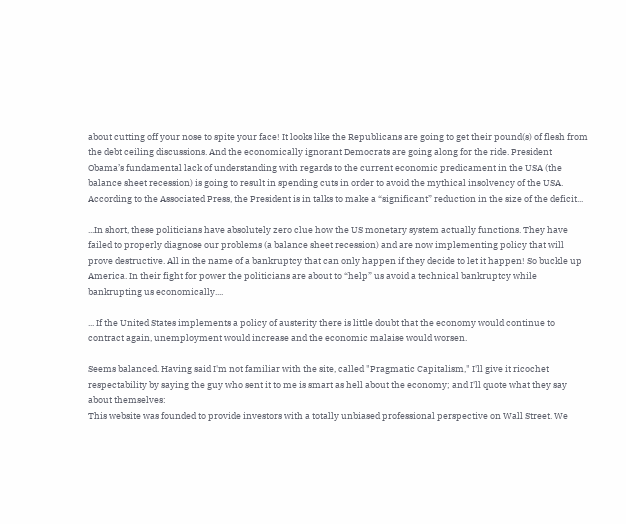about cutting off your nose to spite your face! It looks like the Republicans are going to get their pound(s) of flesh from the debt ceiling discussions. And the economically ignorant Democrats are going along for the ride. President Obama’s fundamental lack of understanding with regards to the current economic predicament in the USA (the balance sheet recession) is going to result in spending cuts in order to avoid the mythical insolvency of the USA. According to the Associated Press, the President is in talks to make a “significant” reduction in the size of the deficit...

...In short, these politicians have absolutely zero clue how the US monetary system actually functions. They have failed to properly diagnose our problems (a balance sheet recession) and are now implementing policy that will prove destructive. All in the name of a bankruptcy that can only happen if they decide to let it happen! So buckle up America. In their fight for power the politicians are about to “help” us avoid a technical bankruptcy while bankrupting us economically....

... If the United States implements a policy of austerity there is little doubt that the economy would continue to contract again, unemployment would increase and the economic malaise would worsen.

Seems balanced. Having said I'm not familiar with the site, called "Pragmatic Capitalism," I'll give it ricochet respectability by saying the guy who sent it to me is smart as hell about the economy; and I'll quote what they say about themselves:
This website was founded to provide investors with a totally unbiased professional perspective on Wall Street. We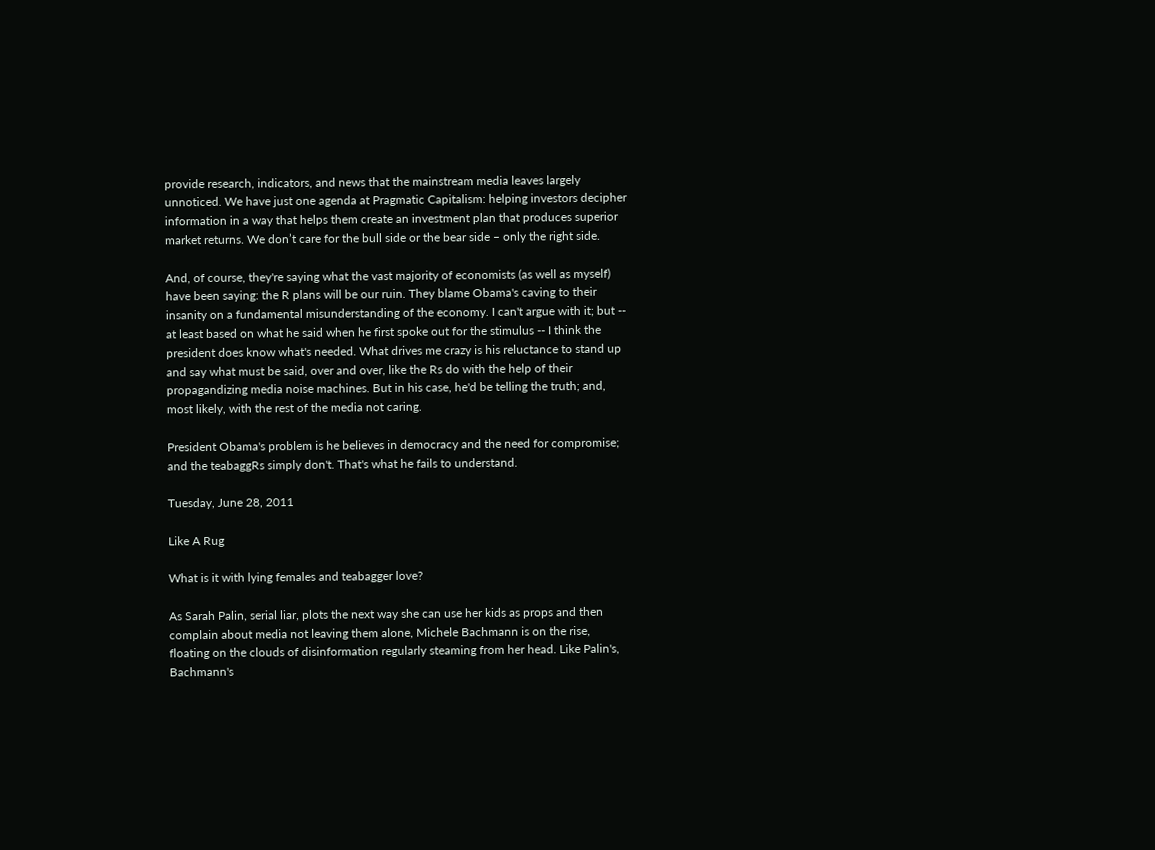provide research, indicators, and news that the mainstream media leaves largely unnoticed. We have just one agenda at Pragmatic Capitalism: helping investors decipher information in a way that helps them create an investment plan that produces superior market returns. We don’t care for the bull side or the bear side – only the right side.

And, of course, they're saying what the vast majority of economists (as well as myself) have been saying: the R plans will be our ruin. They blame Obama's caving to their insanity on a fundamental misunderstanding of the economy. I can't argue with it; but -- at least based on what he said when he first spoke out for the stimulus -- I think the president does know what's needed. What drives me crazy is his reluctance to stand up and say what must be said, over and over, like the Rs do with the help of their propagandizing media noise machines. But in his case, he'd be telling the truth; and, most likely, with the rest of the media not caring.

President Obama's problem is he believes in democracy and the need for compromise; and the teabaggRs simply don't. That's what he fails to understand.

Tuesday, June 28, 2011

Like A Rug

What is it with lying females and teabagger love?

As Sarah Palin, serial liar, plots the next way she can use her kids as props and then complain about media not leaving them alone, Michele Bachmann is on the rise, floating on the clouds of disinformation regularly steaming from her head. Like Palin's, Bachmann's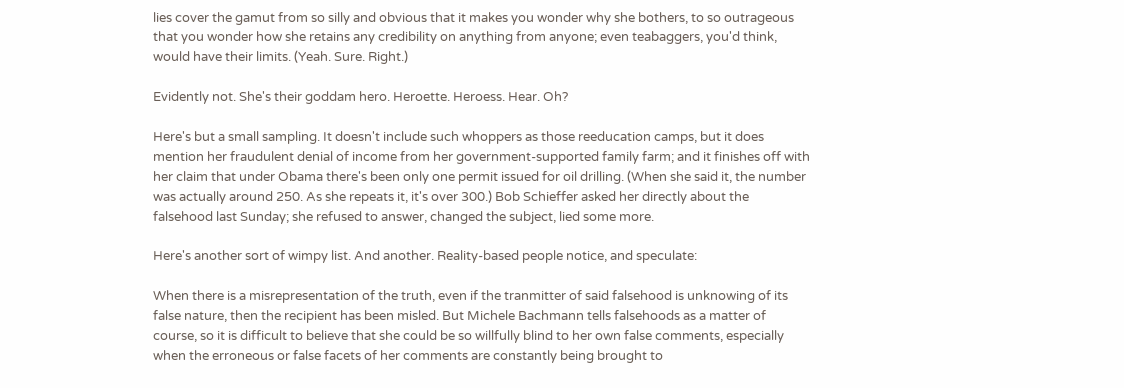lies cover the gamut from so silly and obvious that it makes you wonder why she bothers, to so outrageous that you wonder how she retains any credibility on anything from anyone; even teabaggers, you'd think, would have their limits. (Yeah. Sure. Right.)

Evidently not. She's their goddam hero. Heroette. Heroess. Hear. Oh?

Here's but a small sampling. It doesn't include such whoppers as those reeducation camps, but it does mention her fraudulent denial of income from her government-supported family farm; and it finishes off with her claim that under Obama there's been only one permit issued for oil drilling. (When she said it, the number was actually around 250. As she repeats it, it's over 300.) Bob Schieffer asked her directly about the falsehood last Sunday; she refused to answer, changed the subject, lied some more.

Here's another sort of wimpy list. And another. Reality-based people notice, and speculate:

When there is a misrepresentation of the truth, even if the tranmitter of said falsehood is unknowing of its false nature, then the recipient has been misled. But Michele Bachmann tells falsehoods as a matter of course, so it is difficult to believe that she could be so willfully blind to her own false comments, especially when the erroneous or false facets of her comments are constantly being brought to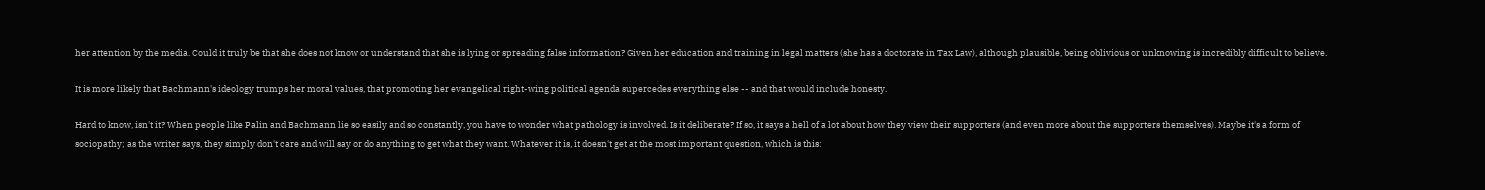her attention by the media. Could it truly be that she does not know or understand that she is lying or spreading false information? Given her education and training in legal matters (she has a doctorate in Tax Law), although plausible, being oblivious or unknowing is incredibly difficult to believe.

It is more likely that Bachmann's ideology trumps her moral values, that promoting her evangelical right-wing political agenda supercedes everything else -- and that would include honesty.

Hard to know, isn't it? When people like Palin and Bachmann lie so easily and so constantly, you have to wonder what pathology is involved. Is it deliberate? If so, it says a hell of a lot about how they view their supporters (and even more about the supporters themselves). Maybe it's a form of sociopathy; as the writer says, they simply don't care and will say or do anything to get what they want. Whatever it is, it doesn't get at the most important question, which is this: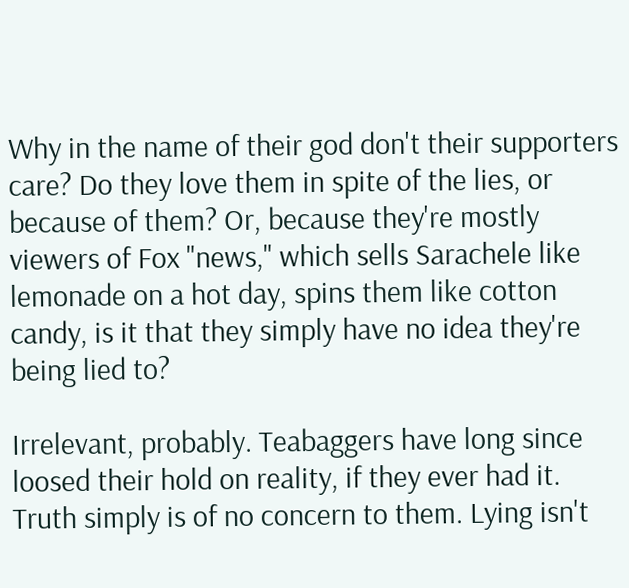Why in the name of their god don't their supporters care? Do they love them in spite of the lies, or because of them? Or, because they're mostly viewers of Fox "news," which sells Sarachele like lemonade on a hot day, spins them like cotton candy, is it that they simply have no idea they're being lied to?

Irrelevant, probably. Teabaggers have long since loosed their hold on reality, if they ever had it. Truth simply is of no concern to them. Lying isn't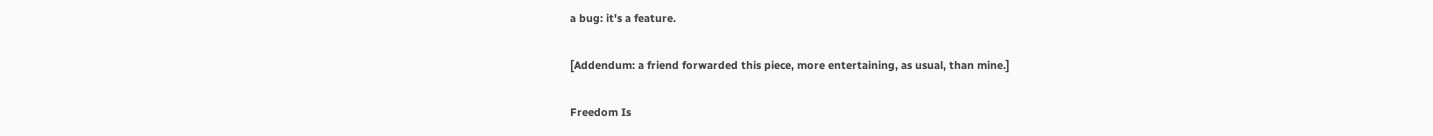a bug: it's a feature.

[Addendum: a friend forwarded this piece, more entertaining, as usual, than mine.]

Freedom Is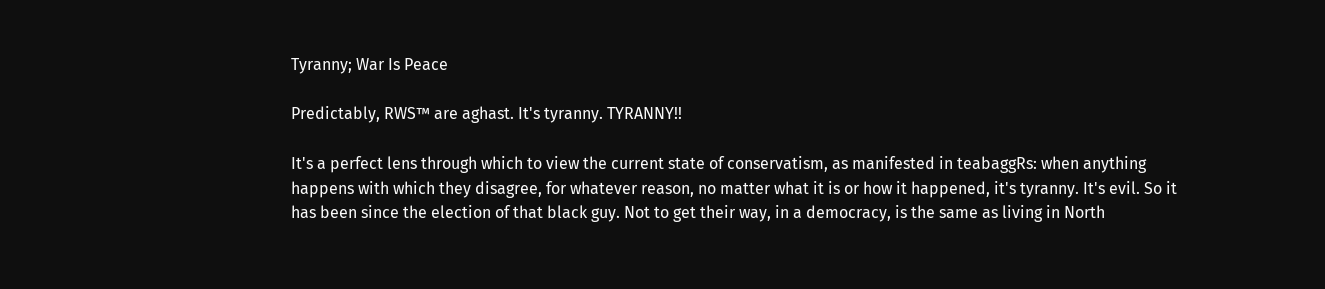Tyranny; War Is Peace

Predictably, RWS™ are aghast. It's tyranny. TYRANNY!!

It's a perfect lens through which to view the current state of conservatism, as manifested in teabaggRs: when anything happens with which they disagree, for whatever reason, no matter what it is or how it happened, it's tyranny. It's evil. So it has been since the election of that black guy. Not to get their way, in a democracy, is the same as living in North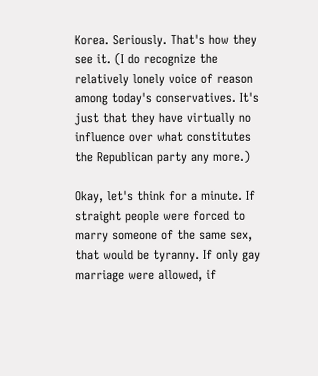Korea. Seriously. That's how they see it. (I do recognize the relatively lonely voice of reason among today's conservatives. It's just that they have virtually no influence over what constitutes the Republican party any more.)

Okay, let's think for a minute. If straight people were forced to marry someone of the same sex, that would be tyranny. If only gay marriage were allowed, if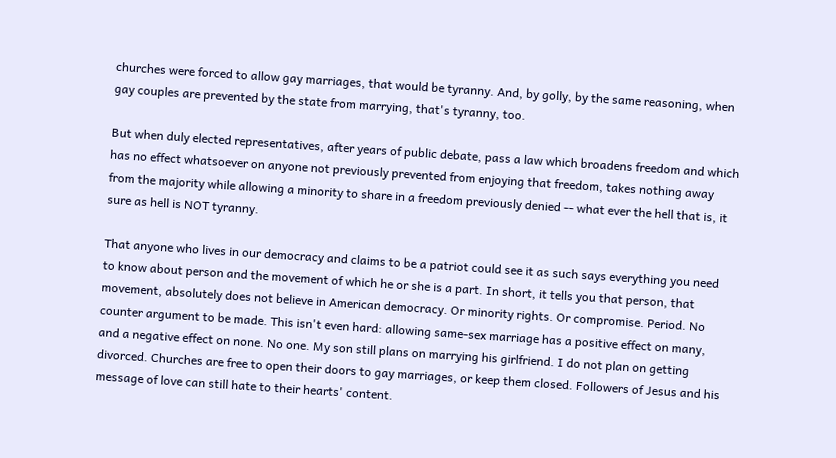churches were forced to allow gay marriages, that would be tyranny. And, by golly, by the same reasoning, when gay couples are prevented by the state from marrying, that's tyranny, too.

But when duly elected representatives, after years of public debate, pass a law which broadens freedom and which has no effect whatsoever on anyone not previously prevented from enjoying that freedom, takes nothing away from the majority while allowing a minority to share in a freedom previously denied -- what ever the hell that is, it sure as hell is NOT tyranny.

That anyone who lives in our democracy and claims to be a patriot could see it as such says everything you need to know about person and the movement of which he or she is a part. In short, it tells you that person, that movement, absolutely does not believe in American democracy. Or minority rights. Or compromise. Period. No counter argument to be made. This isn't even hard: allowing same-sex marriage has a positive effect on many, and a negative effect on none. No one. My son still plans on marrying his girlfriend. I do not plan on getting divorced. Churches are free to open their doors to gay marriages, or keep them closed. Followers of Jesus and his message of love can still hate to their hearts' content.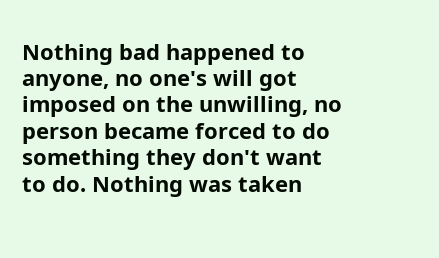Nothing bad happened to anyone, no one's will got imposed on the unwilling, no person became forced to do something they don't want to do. Nothing was taken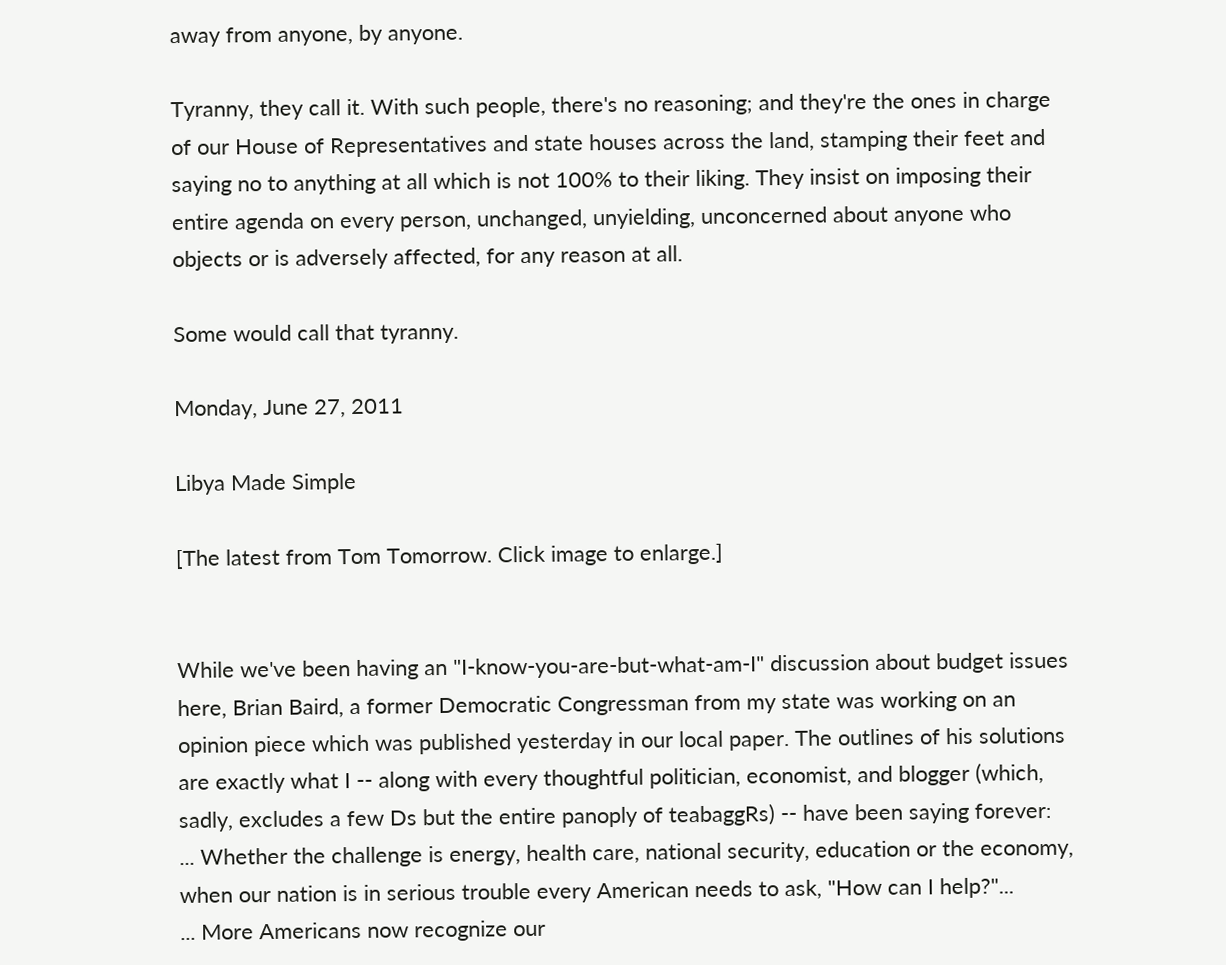away from anyone, by anyone.

Tyranny, they call it. With such people, there's no reasoning; and they're the ones in charge of our House of Representatives and state houses across the land, stamping their feet and saying no to anything at all which is not 100% to their liking. They insist on imposing their entire agenda on every person, unchanged, unyielding, unconcerned about anyone who objects or is adversely affected, for any reason at all.

Some would call that tyranny.

Monday, June 27, 2011

Libya Made Simple

[The latest from Tom Tomorrow. Click image to enlarge.]


While we've been having an "I-know-you-are-but-what-am-I" discussion about budget issues here, Brian Baird, a former Democratic Congressman from my state was working on an opinion piece which was published yesterday in our local paper. The outlines of his solutions are exactly what I -- along with every thoughtful politician, economist, and blogger (which, sadly, excludes a few Ds but the entire panoply of teabaggRs) -- have been saying forever:
... Whether the challenge is energy, health care, national security, education or the economy, when our nation is in serious trouble every American needs to ask, "How can I help?"...
... More Americans now recognize our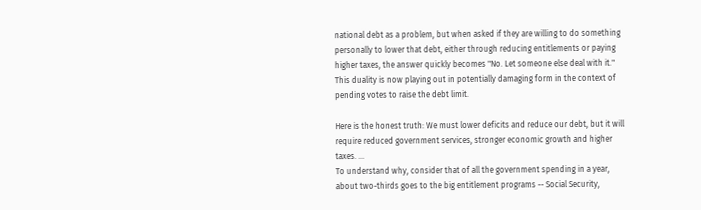national debt as a problem, but when asked if they are willing to do something personally to lower that debt, either through reducing entitlements or paying higher taxes, the answer quickly becomes "No. Let someone else deal with it." This duality is now playing out in potentially damaging form in the context of pending votes to raise the debt limit.

Here is the honest truth: We must lower deficits and reduce our debt, but it will require reduced government services, stronger economic growth and higher taxes. ...
To understand why, consider that of all the government spending in a year, about two-thirds goes to the big entitlement programs -- Social Security,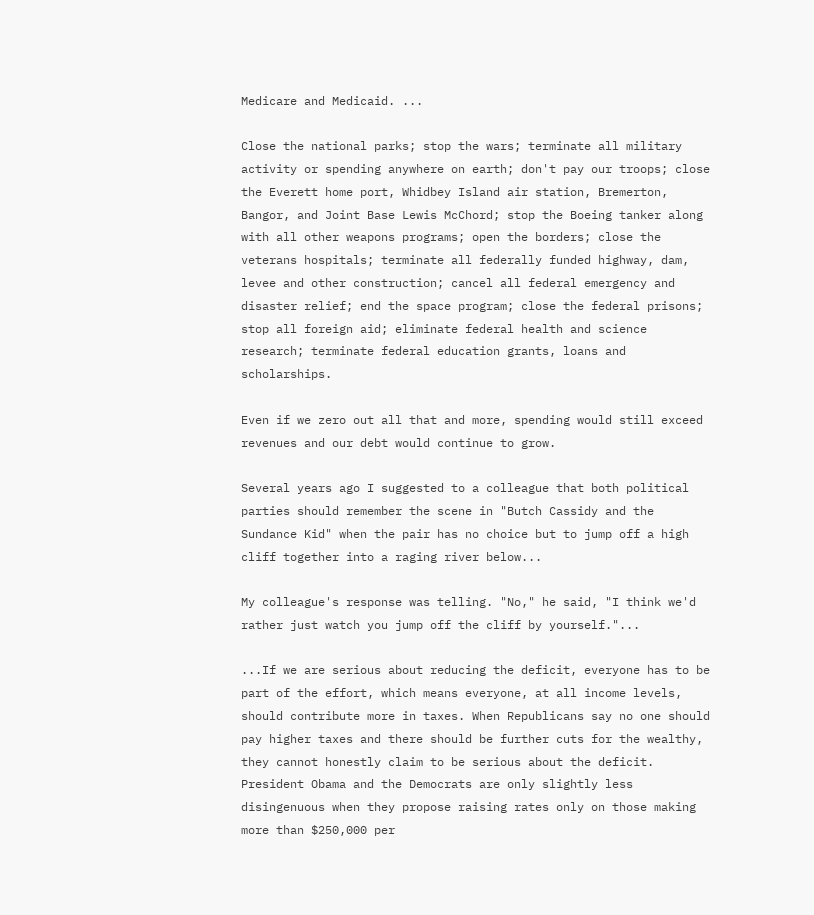Medicare and Medicaid. ...

Close the national parks; stop the wars; terminate all military activity or spending anywhere on earth; don't pay our troops; close the Everett home port, Whidbey Island air station, Bremerton, Bangor, and Joint Base Lewis McChord; stop the Boeing tanker along with all other weapons programs; open the borders; close the veterans hospitals; terminate all federally funded highway, dam, levee and other construction; cancel all federal emergency and disaster relief; end the space program; close the federal prisons; stop all foreign aid; eliminate federal health and science research; terminate federal education grants, loans and scholarships.

Even if we zero out all that and more, spending would still exceed revenues and our debt would continue to grow.

Several years ago I suggested to a colleague that both political parties should remember the scene in "Butch Cassidy and the Sundance Kid" when the pair has no choice but to jump off a high cliff together into a raging river below...

My colleague's response was telling. "No," he said, "I think we'd rather just watch you jump off the cliff by yourself."...

...If we are serious about reducing the deficit, everyone has to be part of the effort, which means everyone, at all income levels, should contribute more in taxes. When Republicans say no one should pay higher taxes and there should be further cuts for the wealthy, they cannot honestly claim to be serious about the deficit. President Obama and the Democrats are only slightly less disingenuous when they propose raising rates only on those making more than $250,000 per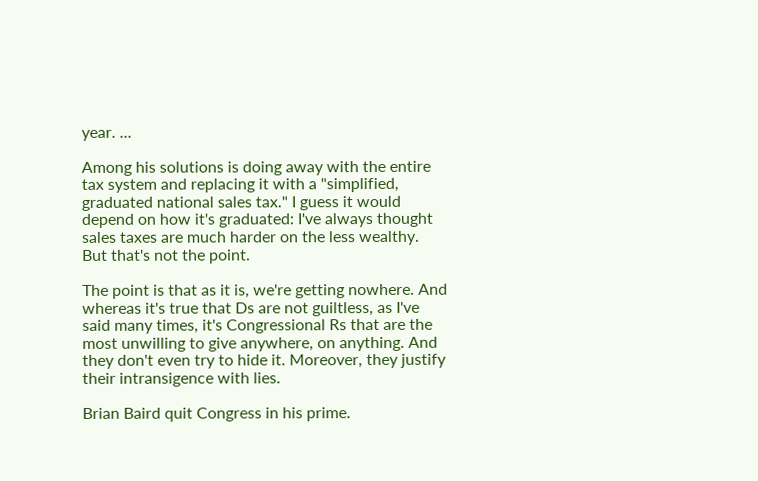year. ...

Among his solutions is doing away with the entire tax system and replacing it with a "simplified, graduated national sales tax." I guess it would depend on how it's graduated: I've always thought sales taxes are much harder on the less wealthy. But that's not the point.

The point is that as it is, we're getting nowhere. And whereas it's true that Ds are not guiltless, as I've said many times, it's Congressional Rs that are the most unwilling to give anywhere, on anything. And they don't even try to hide it. Moreover, they justify their intransigence with lies.

Brian Baird quit Congress in his prime.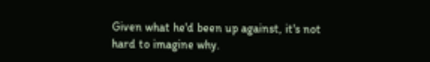Given what he'd been up against, it's not hard to imagine why.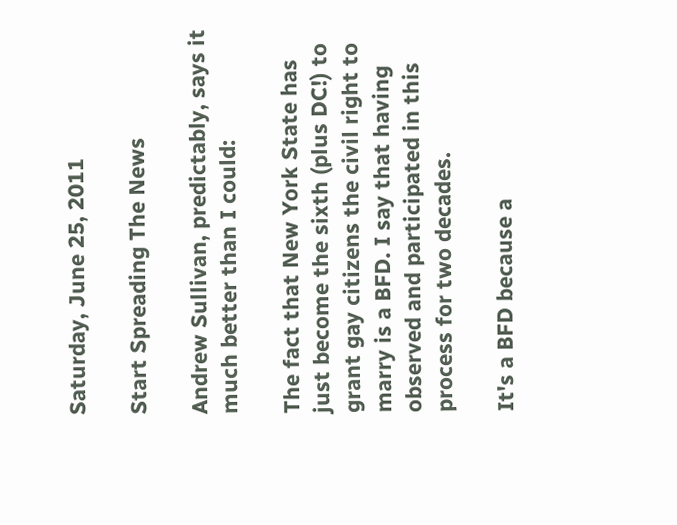Saturday, June 25, 2011

Start Spreading The News

Andrew Sullivan, predictably, says it much better than I could:

The fact that New York State has just become the sixth (plus DC!) to grant gay citizens the civil right to marry is a BFD. I say that having observed and participated in this process for two decades.

It's a BFD because a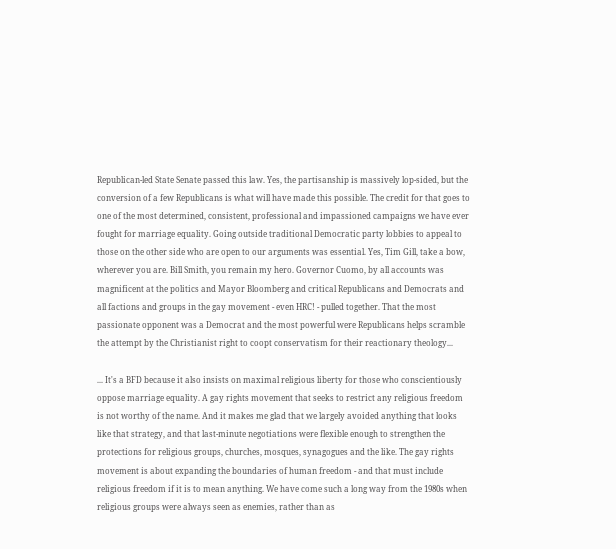Republican-led State Senate passed this law. Yes, the partisanship is massively lop-sided, but the conversion of a few Republicans is what will have made this possible. The credit for that goes to one of the most determined, consistent, professional and impassioned campaigns we have ever fought for marriage equality. Going outside traditional Democratic party lobbies to appeal to those on the other side who are open to our arguments was essential. Yes, Tim Gill, take a bow, wherever you are. Bill Smith, you remain my hero. Governor Cuomo, by all accounts was magnificent at the politics and Mayor Bloomberg and critical Republicans and Democrats and all factions and groups in the gay movement - even HRC! - pulled together. That the most passionate opponent was a Democrat and the most powerful were Republicans helps scramble the attempt by the Christianist right to coopt conservatism for their reactionary theology...

... It's a BFD because it also insists on maximal religious liberty for those who conscientiously oppose marriage equality. A gay rights movement that seeks to restrict any religious freedom is not worthy of the name. And it makes me glad that we largely avoided anything that looks like that strategy, and that last-minute negotiations were flexible enough to strengthen the protections for religious groups, churches, mosques, synagogues and the like. The gay rights movement is about expanding the boundaries of human freedom - and that must include religious freedom if it is to mean anything. We have come such a long way from the 1980s when religious groups were always seen as enemies, rather than as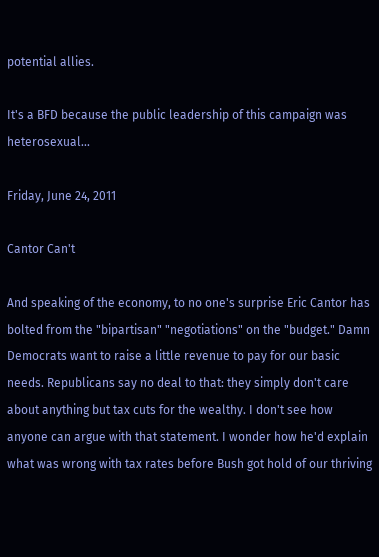potential allies.

It's a BFD because the public leadership of this campaign was heterosexual...

Friday, June 24, 2011

Cantor Can't

And speaking of the economy, to no one's surprise Eric Cantor has bolted from the "bipartisan" "negotiations" on the "budget." Damn Democrats want to raise a little revenue to pay for our basic needs. Republicans say no deal to that: they simply don't care about anything but tax cuts for the wealthy. I don't see how anyone can argue with that statement. I wonder how he'd explain what was wrong with tax rates before Bush got hold of our thriving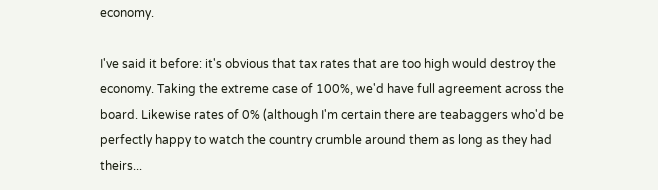economy.

I've said it before: it's obvious that tax rates that are too high would destroy the economy. Taking the extreme case of 100%, we'd have full agreement across the board. Likewise rates of 0% (although I'm certain there are teabaggers who'd be perfectly happy to watch the country crumble around them as long as they had theirs...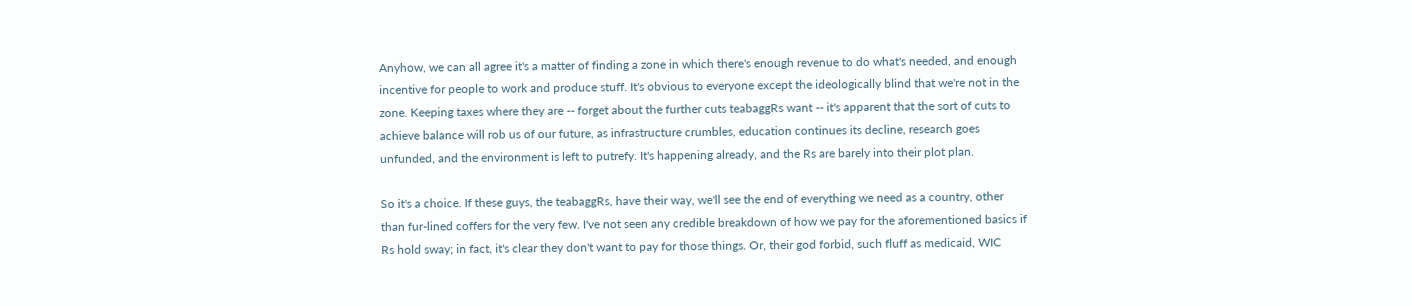Anyhow, we can all agree it's a matter of finding a zone in which there's enough revenue to do what's needed, and enough incentive for people to work and produce stuff. It's obvious to everyone except the ideologically blind that we're not in the zone. Keeping taxes where they are -- forget about the further cuts teabaggRs want -- it's apparent that the sort of cuts to achieve balance will rob us of our future, as infrastructure crumbles, education continues its decline, research goes unfunded, and the environment is left to putrefy. It's happening already, and the Rs are barely into their plot plan.

So it's a choice. If these guys, the teabaggRs, have their way, we'll see the end of everything we need as a country, other than fur-lined coffers for the very few. I've not seen any credible breakdown of how we pay for the aforementioned basics if Rs hold sway; in fact, it's clear they don't want to pay for those things. Or, their god forbid, such fluff as medicaid, WIC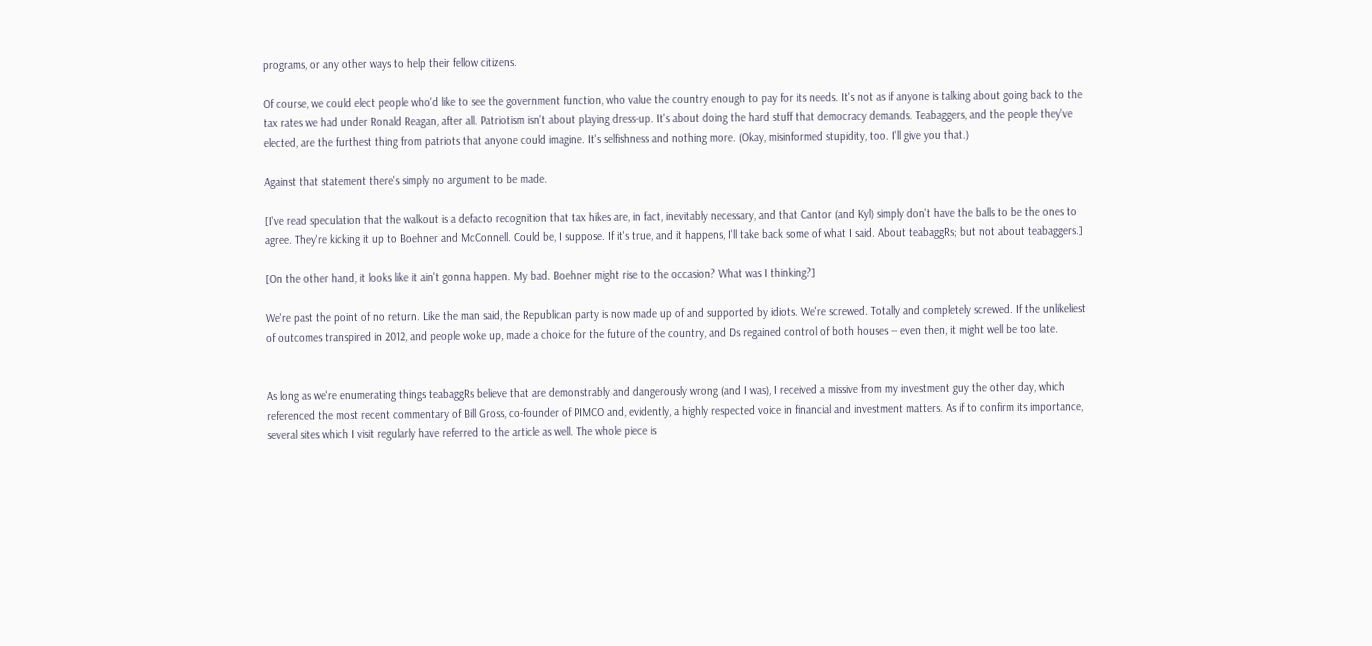programs, or any other ways to help their fellow citizens.

Of course, we could elect people who'd like to see the government function, who value the country enough to pay for its needs. It's not as if anyone is talking about going back to the tax rates we had under Ronald Reagan, after all. Patriotism isn't about playing dress-up. It's about doing the hard stuff that democracy demands. Teabaggers, and the people they've elected, are the furthest thing from patriots that anyone could imagine. It's selfishness and nothing more. (Okay, misinformed stupidity, too. I'll give you that.)

Against that statement there's simply no argument to be made.

[I've read speculation that the walkout is a defacto recognition that tax hikes are, in fact, inevitably necessary, and that Cantor (and Kyl) simply don't have the balls to be the ones to agree. They're kicking it up to Boehner and McConnell. Could be, I suppose. If it's true, and it happens, I'll take back some of what I said. About teabaggRs; but not about teabaggers.]

[On the other hand, it looks like it ain't gonna happen. My bad. Boehner might rise to the occasion? What was I thinking?]

We're past the point of no return. Like the man said, the Republican party is now made up of and supported by idiots. We're screwed. Totally and completely screwed. If the unlikeliest of outcomes transpired in 2012, and people woke up, made a choice for the future of the country, and Ds regained control of both houses -- even then, it might well be too late.


As long as we're enumerating things teabaggRs believe that are demonstrably and dangerously wrong (and I was), I received a missive from my investment guy the other day, which referenced the most recent commentary of Bill Gross, co-founder of PIMCO and, evidently, a highly respected voice in financial and investment matters. As if to confirm its importance, several sites which I visit regularly have referred to the article as well. The whole piece is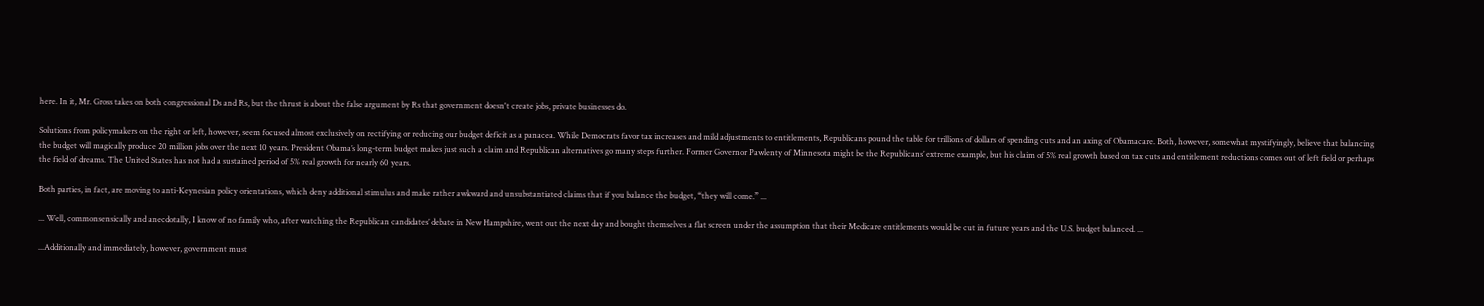here. In it, Mr. Gross takes on both congressional Ds and Rs, but the thrust is about the false argument by Rs that government doesn't create jobs, private businesses do.

Solutions from policymakers on the right or left, however, seem focused almost exclusively on rectifying or reducing our budget deficit as a panacea. While Democrats favor tax increases and mild adjustments to entitlements, Republicans pound the table for trillions of dollars of spending cuts and an axing of Obamacare. Both, however, somewhat mystifyingly, believe that balancing the budget will magically produce 20 million jobs over the next 10 years. President Obama’s long-term budget makes just such a claim and Republican alternatives go many steps further. Former Governor Pawlenty of Minnesota might be the Republicans’ extreme example, but his claim of 5% real growth based on tax cuts and entitlement reductions comes out of left field or perhaps the field of dreams. The United States has not had a sustained period of 5% real growth for nearly 60 years.

Both parties, in fact, are moving to anti-Keynesian policy orientations, which deny additional stimulus and make rather awkward and unsubstantiated claims that if you balance the budget, “they will come.” ...

... Well, commonsensically and anecdotally, I know of no family who, after watching the Republican candidates’ debate in New Hampshire, went out the next day and bought themselves a flat screen under the assumption that their Medicare entitlements would be cut in future years and the U.S. budget balanced. ...

...Additionally and immediately, however, government must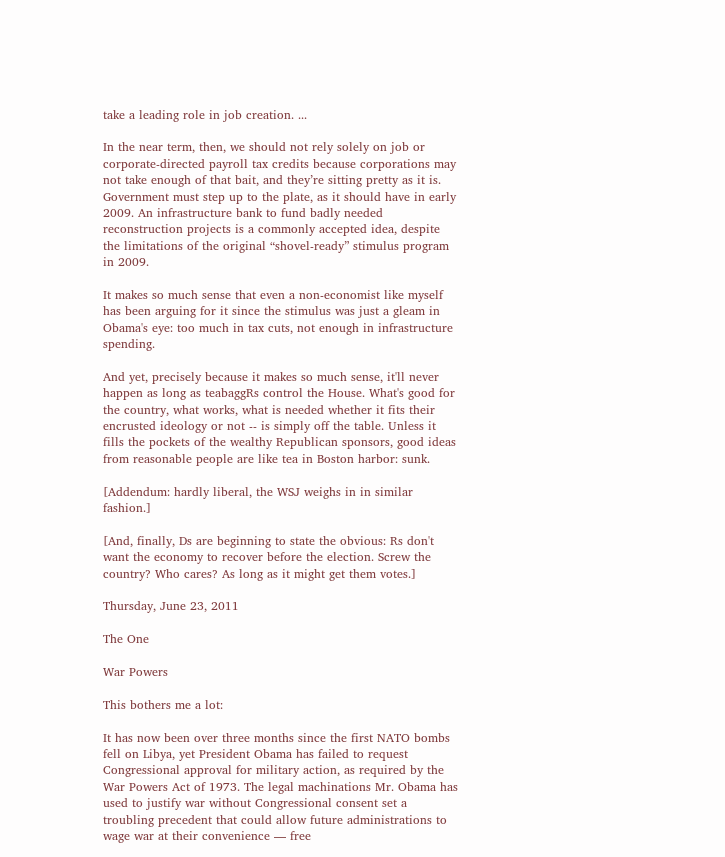take a leading role in job creation. ...

In the near term, then, we should not rely solely on job or corporate-directed payroll tax credits because corporations may not take enough of that bait, and they’re sitting pretty as it is. Government must step up to the plate, as it should have in early 2009. An infrastructure bank to fund badly needed reconstruction projects is a commonly accepted idea, despite the limitations of the original “shovel-ready” stimulus program in 2009.

It makes so much sense that even a non-economist like myself has been arguing for it since the stimulus was just a gleam in Obama's eye: too much in tax cuts, not enough in infrastructure spending.

And yet, precisely because it makes so much sense, it'll never happen as long as teabaggRs control the House. What's good for the country, what works, what is needed whether it fits their encrusted ideology or not -- is simply off the table. Unless it fills the pockets of the wealthy Republican sponsors, good ideas from reasonable people are like tea in Boston harbor: sunk.

[Addendum: hardly liberal, the WSJ weighs in in similar fashion.]

[And, finally, Ds are beginning to state the obvious: Rs don't want the economy to recover before the election. Screw the country? Who cares? As long as it might get them votes.]

Thursday, June 23, 2011

The One

War Powers

This bothers me a lot:

It has now been over three months since the first NATO bombs fell on Libya, yet President Obama has failed to request Congressional approval for military action, as required by the War Powers Act of 1973. The legal machinations Mr. Obama has used to justify war without Congressional consent set a troubling precedent that could allow future administrations to wage war at their convenience — free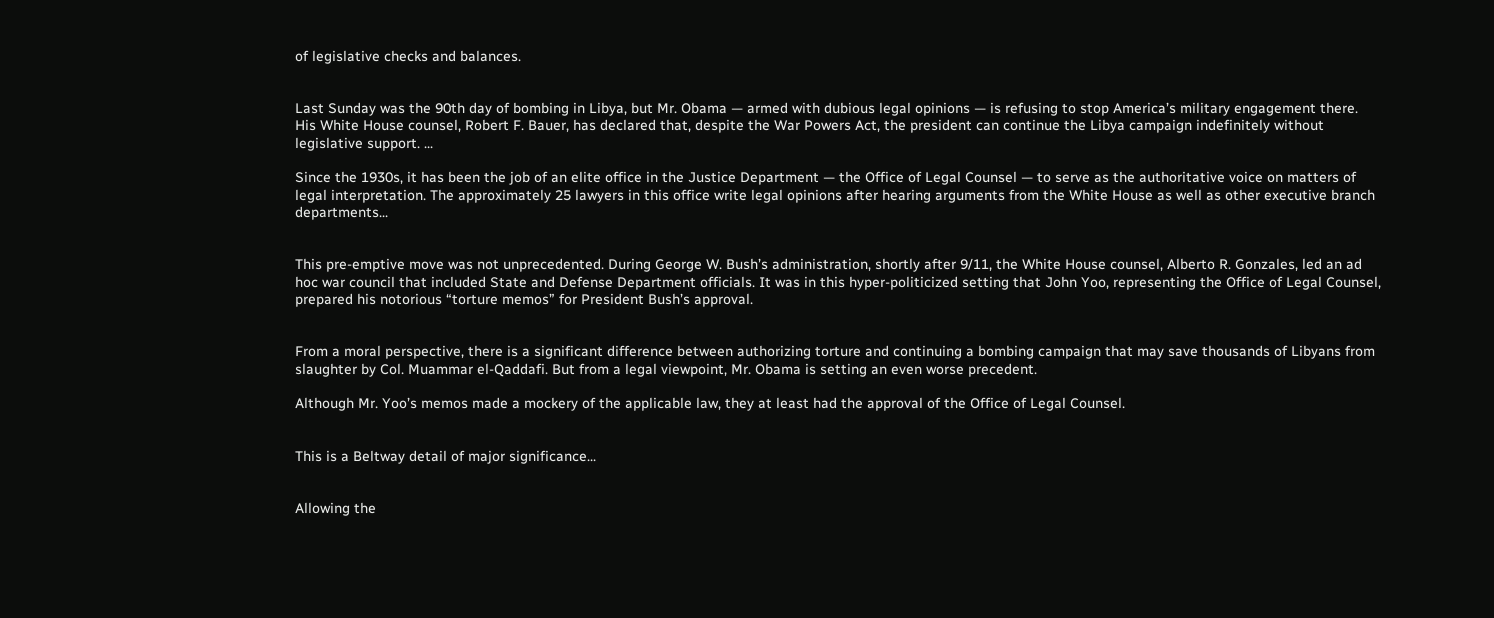of legislative checks and balances.


Last Sunday was the 90th day of bombing in Libya, but Mr. Obama — armed with dubious legal opinions — is refusing to stop America’s military engagement there. His White House counsel, Robert F. Bauer, has declared that, despite the War Powers Act, the president can continue the Libya campaign indefinitely without legislative support. ...

Since the 1930s, it has been the job of an elite office in the Justice Department — the Office of Legal Counsel — to serve as the authoritative voice on matters of legal interpretation. The approximately 25 lawyers in this office write legal opinions after hearing arguments from the White House as well as other executive branch departments...


This pre-emptive move was not unprecedented. During George W. Bush’s administration, shortly after 9/11, the White House counsel, Alberto R. Gonzales, led an ad hoc war council that included State and Defense Department officials. It was in this hyper-politicized setting that John Yoo, representing the Office of Legal Counsel, prepared his notorious “torture memos” for President Bush’s approval.


From a moral perspective, there is a significant difference between authorizing torture and continuing a bombing campaign that may save thousands of Libyans from slaughter by Col. Muammar el-Qaddafi. But from a legal viewpoint, Mr. Obama is setting an even worse precedent.

Although Mr. Yoo’s memos made a mockery of the applicable law, they at least had the approval of the Office of Legal Counsel.


This is a Beltway detail of major significance...


Allowing the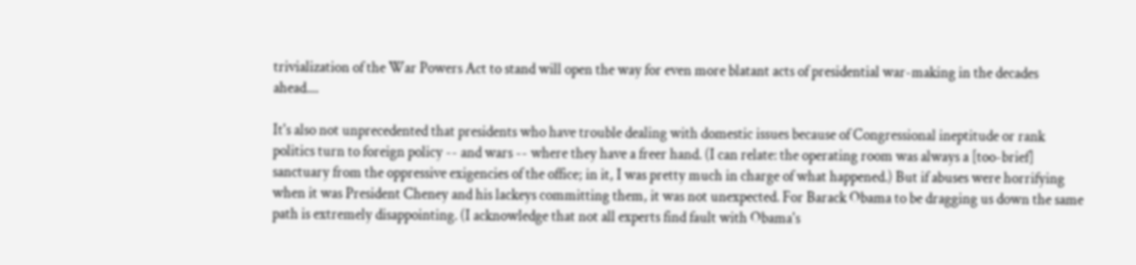trivialization of the War Powers Act to stand will open the way for even more blatant acts of presidential war-making in the decades ahead....

It's also not unprecedented that presidents who have trouble dealing with domestic issues because of Congressional ineptitude or rank politics turn to foreign policy -- and wars -- where they have a freer hand. (I can relate: the operating room was always a [too-brief] sanctuary from the oppressive exigencies of the office; in it, I was pretty much in charge of what happened.) But if abuses were horrifying when it was President Cheney and his lackeys committing them, it was not unexpected. For Barack Obama to be dragging us down the same path is extremely disappointing. (I acknowledge that not all experts find fault with Obama's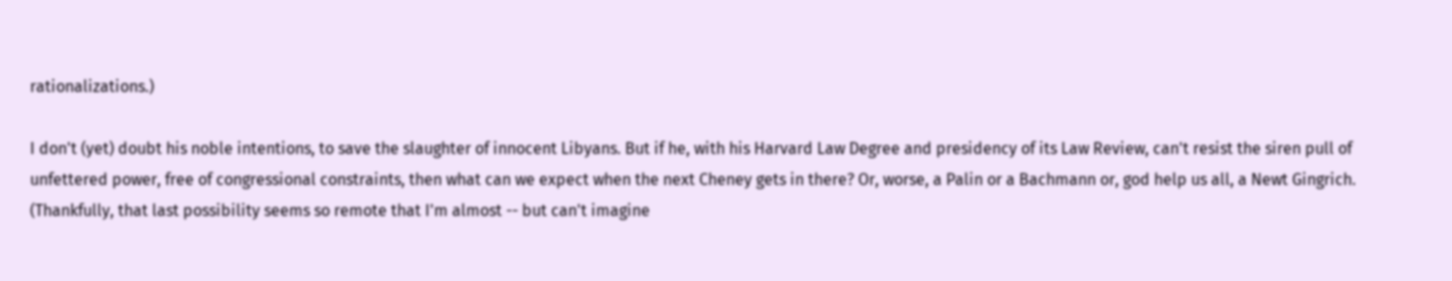rationalizations.)

I don't (yet) doubt his noble intentions, to save the slaughter of innocent Libyans. But if he, with his Harvard Law Degree and presidency of its Law Review, can't resist the siren pull of unfettered power, free of congressional constraints, then what can we expect when the next Cheney gets in there? Or, worse, a Palin or a Bachmann or, god help us all, a Newt Gingrich. (Thankfully, that last possibility seems so remote that I'm almost -- but can't imagine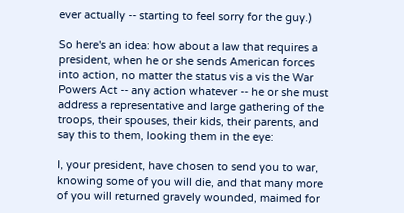ever actually -- starting to feel sorry for the guy.)

So here's an idea: how about a law that requires a president, when he or she sends American forces into action, no matter the status vis a vis the War Powers Act -- any action whatever -- he or she must address a representative and large gathering of the troops, their spouses, their kids, their parents, and say this to them, looking them in the eye:

I, your president, have chosen to send you to war, knowing some of you will die, and that many more of you will returned gravely wounded, maimed for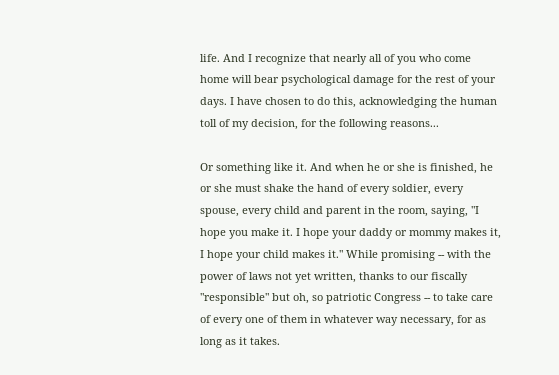life. And I recognize that nearly all of you who come home will bear psychological damage for the rest of your days. I have chosen to do this, acknowledging the human toll of my decision, for the following reasons...

Or something like it. And when he or she is finished, he or she must shake the hand of every soldier, every spouse, every child and parent in the room, saying, "I hope you make it. I hope your daddy or mommy makes it, I hope your child makes it." While promising -- with the power of laws not yet written, thanks to our fiscally "responsible" but oh, so patriotic Congress -- to take care of every one of them in whatever way necessary, for as long as it takes.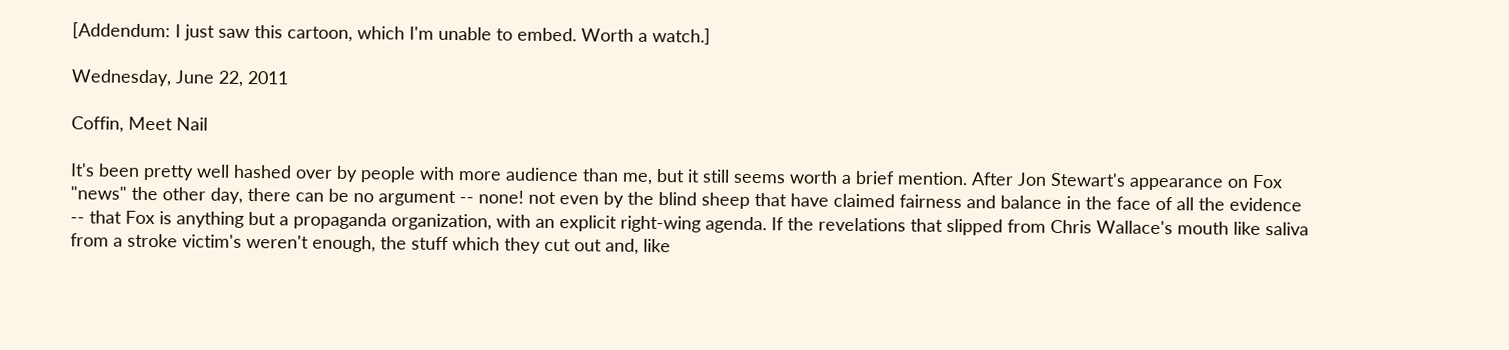[Addendum: I just saw this cartoon, which I'm unable to embed. Worth a watch.]

Wednesday, June 22, 2011

Coffin, Meet Nail

It's been pretty well hashed over by people with more audience than me, but it still seems worth a brief mention. After Jon Stewart's appearance on Fox "news" the other day, there can be no argument -- none! not even by the blind sheep that have claimed fairness and balance in the face of all the evidence -- that Fox is anything but a propaganda organization, with an explicit right-wing agenda. If the revelations that slipped from Chris Wallace's mouth like saliva from a stroke victim's weren't enough, the stuff which they cut out and, like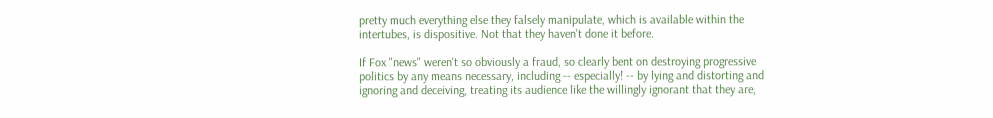pretty much everything else they falsely manipulate, which is available within the intertubes, is dispositive. Not that they haven't done it before.

If Fox "news" weren't so obviously a fraud, so clearly bent on destroying progressive politics by any means necessary, including -- especially! -- by lying and distorting and ignoring and deceiving, treating its audience like the willingly ignorant that they are,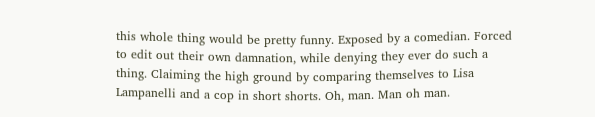this whole thing would be pretty funny. Exposed by a comedian. Forced to edit out their own damnation, while denying they ever do such a thing. Claiming the high ground by comparing themselves to Lisa Lampanelli and a cop in short shorts. Oh, man. Man oh man.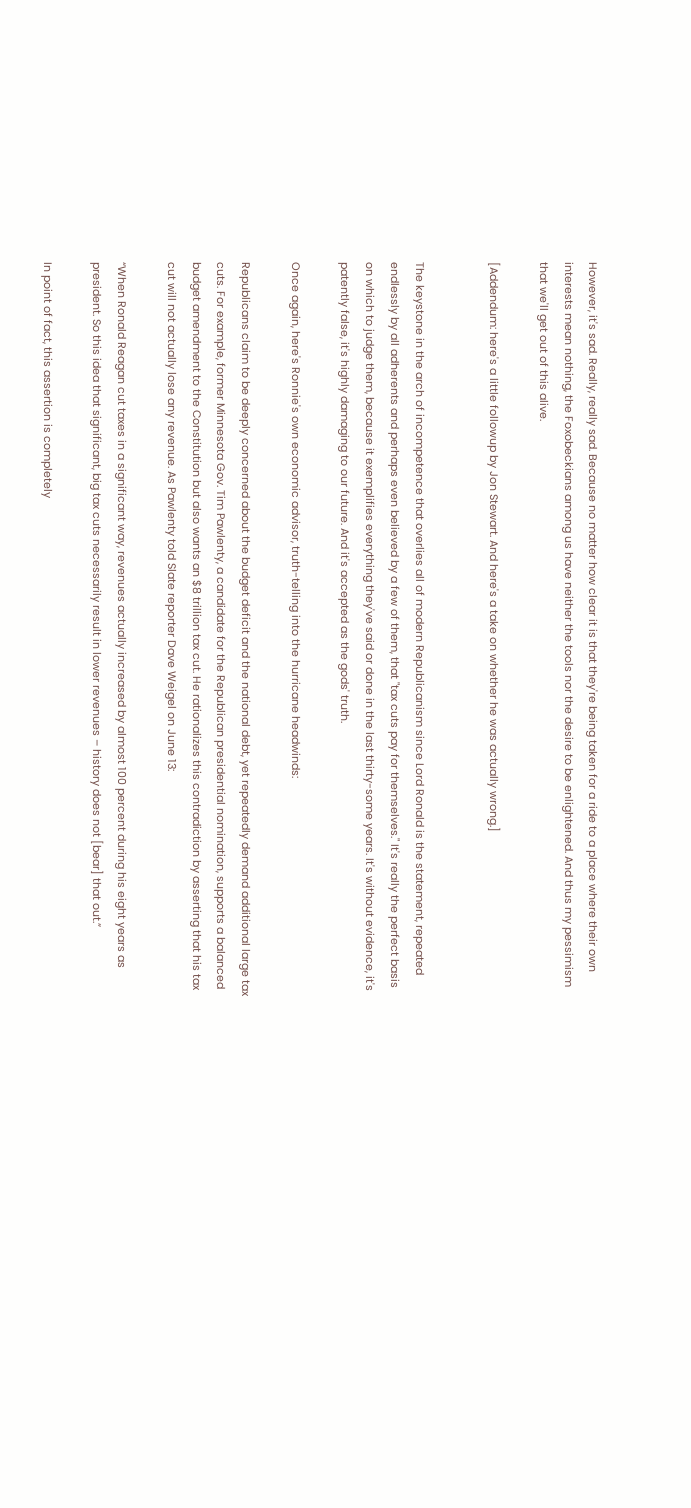However, it's sad. Really, really sad. Because no matter how clear it is that they're being taken for a ride to a place where their own interests mean nothing, the Foxobeckians among us have neither the tools nor the desire to be enlightened. And thus my pessimism that we'll get out of this alive.

[Addendum: here's a little followup by Jon Stewart. And here's a take on whether he was actually wrong.]


The keystone in the arch of incompetence that overlies all of modern Republicanism since Lord Ronald is the statement, repeated endlessly by all adherents and perhaps even believed by a few of them, that "tax cuts pay for themselves." It's really the perfect basis on which to judge them, because it exemplifies everything they've said or done in the last thirty-some years. It's without evidence, it's patently false, it's highly damaging to our future. And it's accepted as the gods' truth.

Once again, here's Ronnie's own economic advisor, truth-telling into the hurricane headwinds:

Republicans claim to be deeply concerned about the budget deficit and the national debt, yet repeatedly demand additional large tax cuts. For example, former Minnesota Gov. Tim Pawlenty, a candidate for the Republican presidential nomination, supports a balanced budget amendment to the Constitution but also wants an $8 trillion tax cut. He rationalizes this contradiction by asserting that his tax cut will not actually lose any revenue. As Pawlenty told Slate reporter Dave Weigel on June 13:

“When Ronald Reagan cut taxes in a significant way, revenues actually increased by almost 100 percent during his eight years as president. So this idea that significant, big tax cuts necessarily result in lower revenues – history does not [bear] that out.”

In point of fact, this assertion is completely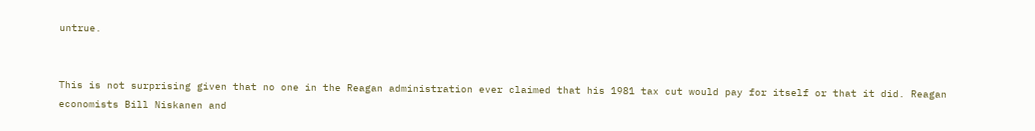untrue.


This is not surprising given that no one in the Reagan administration ever claimed that his 1981 tax cut would pay for itself or that it did. Reagan economists Bill Niskanen and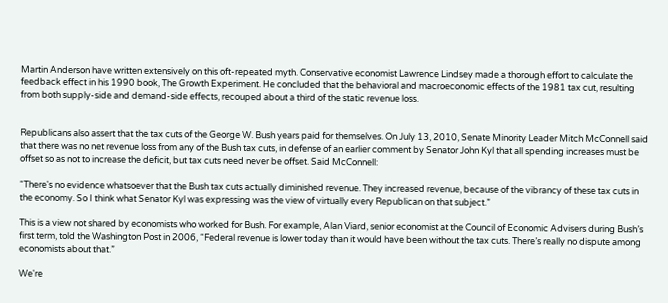Martin Anderson have written extensively on this oft-repeated myth. Conservative economist Lawrence Lindsey made a thorough effort to calculate the feedback effect in his 1990 book, The Growth Experiment. He concluded that the behavioral and macroeconomic effects of the 1981 tax cut, resulting from both supply-side and demand-side effects, recouped about a third of the static revenue loss.


Republicans also assert that the tax cuts of the George W. Bush years paid for themselves. On July 13, 2010, Senate Minority Leader Mitch McConnell said that there was no net revenue loss from any of the Bush tax cuts, in defense of an earlier comment by Senator John Kyl that all spending increases must be offset so as not to increase the deficit, but tax cuts need never be offset. Said McConnell:

“There's no evidence whatsoever that the Bush tax cuts actually diminished revenue. They increased revenue, because of the vibrancy of these tax cuts in the economy. So I think what Senator Kyl was expressing was the view of virtually every Republican on that subject.”

This is a view not shared by economists who worked for Bush. For example, Alan Viard, senior economist at the Council of Economic Advisers during Bush’s first term, told the Washington Post in 2006, “Federal revenue is lower today than it would have been without the tax cuts. There’s really no dispute among economists about that.”

We're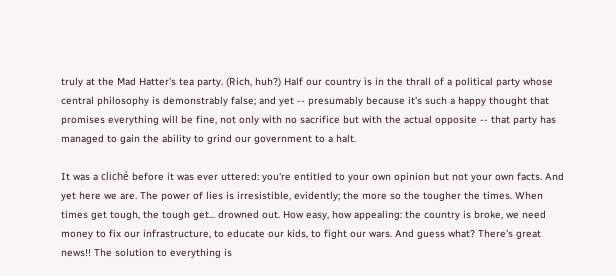truly at the Mad Hatter's tea party. (Rich, huh?) Half our country is in the thrall of a political party whose central philosophy is demonstrably false; and yet -- presumably because it's such a happy thought that promises everything will be fine, not only with no sacrifice but with the actual opposite -- that party has managed to gain the ability to grind our government to a halt.

It was a cliché before it was ever uttered: you're entitled to your own opinion but not your own facts. And yet here we are. The power of lies is irresistible, evidently; the more so the tougher the times. When times get tough, the tough get... drowned out. How easy, how appealing: the country is broke, we need money to fix our infrastructure, to educate our kids, to fight our wars. And guess what? There's great news!! The solution to everything is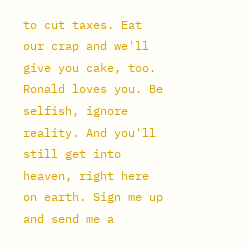to cut taxes. Eat our crap and we'll give you cake, too. Ronald loves you. Be selfish, ignore reality. And you'll still get into heaven, right here on earth. Sign me up and send me a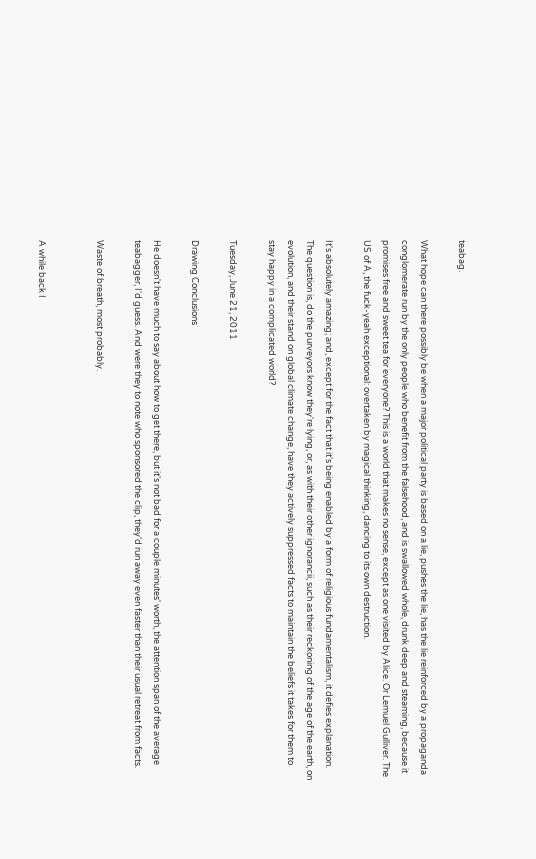teabag.

What hope can there possibly be when a major political party is based on a lie, pushes the lie, has the lie reinforced by a propaganda conglomerate run by the only people who benefit from the falsehood, and is swallowed whole, drunk deep and steaming, because it promises free and sweet tea for everyone? This is a world that makes no sense, except as one visited by Alice. Or Lemuel Gulliver. The US of A, the fuck-yeah exceptional: overtaken by magical thinking, dancing to its own destruction.

It's absolutely amazing; and, except for the fact that it's being enabled by a form of religious fundamentalism, it defies explanation. The question is, do the purveyors know they're lying, or, as with their other ignorancii, such as their reckoning of the age of the earth, on evolution, and their stand on global climate change, have they actively suppressed facts to maintain the beliefs it takes for them to stay happy in a complicated world?

Tuesday, June 21, 2011

Drawing Conclusions

He doesn't have much to say about how to get there, but it's not bad for a couple minutes' worth, the attention span of the average teabagger, I'd guess. And were they to note who sponsored the clip, they'd run away even faster than their usual retreat from facts.

Waste of breath, most probably.


A while back I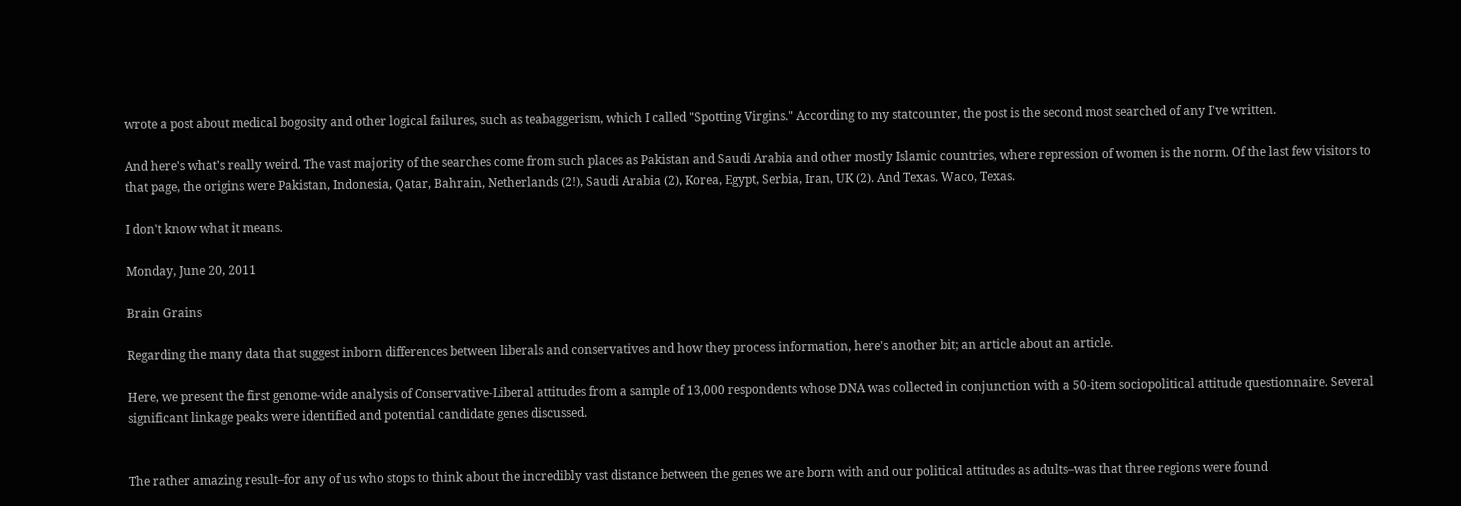wrote a post about medical bogosity and other logical failures, such as teabaggerism, which I called "Spotting Virgins." According to my statcounter, the post is the second most searched of any I've written.

And here's what's really weird. The vast majority of the searches come from such places as Pakistan and Saudi Arabia and other mostly Islamic countries, where repression of women is the norm. Of the last few visitors to that page, the origins were Pakistan, Indonesia, Qatar, Bahrain, Netherlands (2!), Saudi Arabia (2), Korea, Egypt, Serbia, Iran, UK (2). And Texas. Waco, Texas.

I don't know what it means.

Monday, June 20, 2011

Brain Grains

Regarding the many data that suggest inborn differences between liberals and conservatives and how they process information, here's another bit; an article about an article.

Here, we present the first genome-wide analysis of Conservative-Liberal attitudes from a sample of 13,000 respondents whose DNA was collected in conjunction with a 50-item sociopolitical attitude questionnaire. Several significant linkage peaks were identified and potential candidate genes discussed.


The rather amazing result–for any of us who stops to think about the incredibly vast distance between the genes we are born with and our political attitudes as adults–was that three regions were found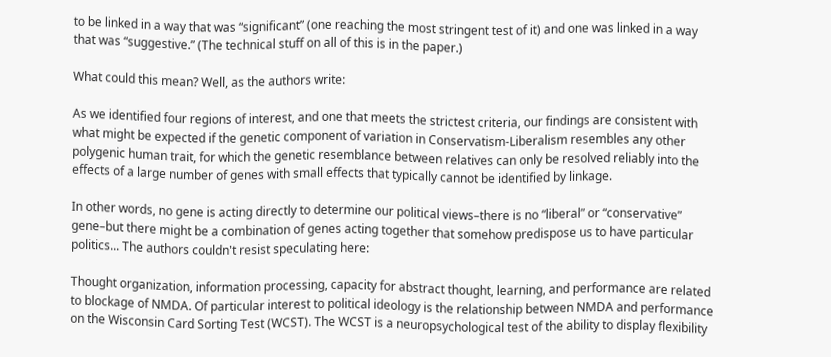to be linked in a way that was “significant” (one reaching the most stringent test of it) and one was linked in a way that was “suggestive.” (The technical stuff on all of this is in the paper.)

What could this mean? Well, as the authors write:

As we identified four regions of interest, and one that meets the strictest criteria, our findings are consistent with what might be expected if the genetic component of variation in Conservatism-Liberalism resembles any other polygenic human trait, for which the genetic resemblance between relatives can only be resolved reliably into the effects of a large number of genes with small effects that typically cannot be identified by linkage.

In other words, no gene is acting directly to determine our political views–there is no “liberal” or “conservative” gene–but there might be a combination of genes acting together that somehow predispose us to have particular politics... The authors couldn't resist speculating here:

Thought organization, information processing, capacity for abstract thought, learning, and performance are related to blockage of NMDA. Of particular interest to political ideology is the relationship between NMDA and performance on the Wisconsin Card Sorting Test (WCST). The WCST is a neuropsychological test of the ability to display flexibility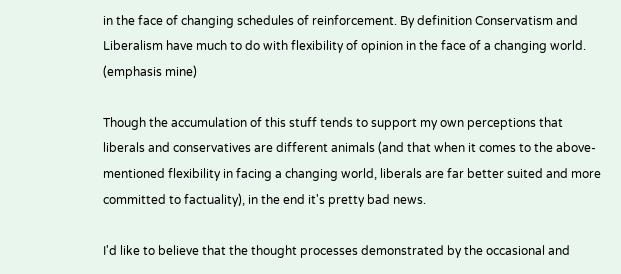in the face of changing schedules of reinforcement. By definition Conservatism and Liberalism have much to do with flexibility of opinion in the face of a changing world. (emphasis mine)

Though the accumulation of this stuff tends to support my own perceptions that liberals and conservatives are different animals (and that when it comes to the above-mentioned flexibility in facing a changing world, liberals are far better suited and more committed to factuality), in the end it's pretty bad news.

I'd like to believe that the thought processes demonstrated by the occasional and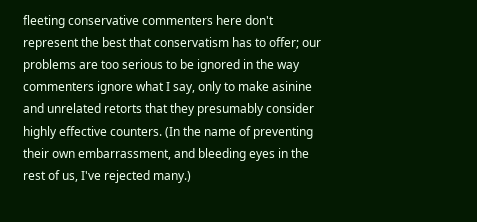fleeting conservative commenters here don't represent the best that conservatism has to offer; our problems are too serious to be ignored in the way commenters ignore what I say, only to make asinine and unrelated retorts that they presumably consider highly effective counters. (In the name of preventing their own embarrassment, and bleeding eyes in the rest of us, I've rejected many.)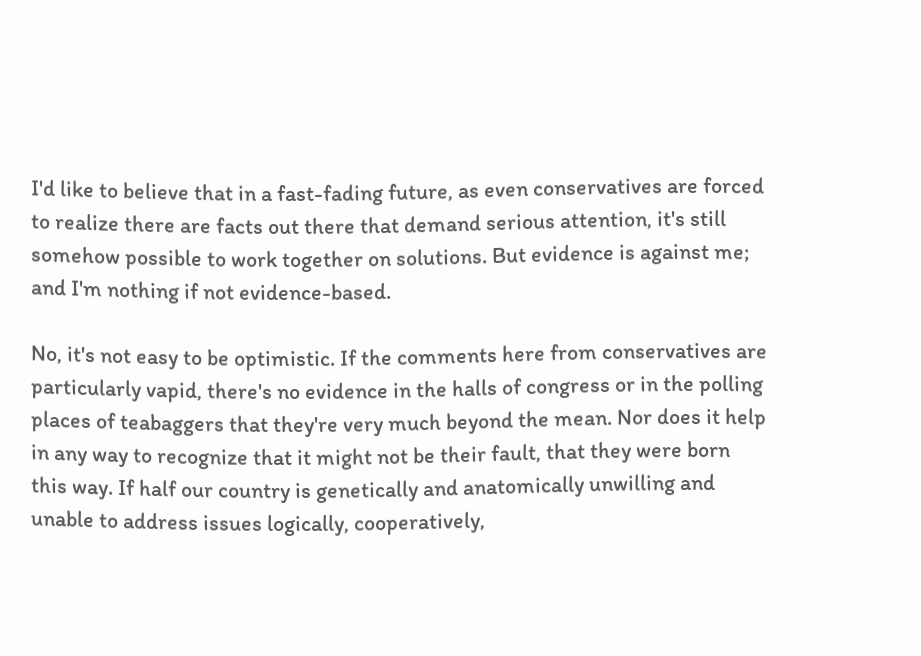I'd like to believe that in a fast-fading future, as even conservatives are forced to realize there are facts out there that demand serious attention, it's still somehow possible to work together on solutions. But evidence is against me; and I'm nothing if not evidence-based.

No, it's not easy to be optimistic. If the comments here from conservatives are particularly vapid, there's no evidence in the halls of congress or in the polling places of teabaggers that they're very much beyond the mean. Nor does it help in any way to recognize that it might not be their fault, that they were born this way. If half our country is genetically and anatomically unwilling and unable to address issues logically, cooperatively,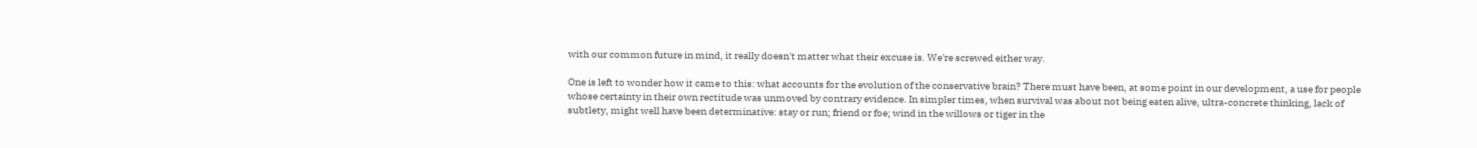with our common future in mind, it really doesn't matter what their excuse is. We're screwed either way.

One is left to wonder how it came to this: what accounts for the evolution of the conservative brain? There must have been, at some point in our development, a use for people whose certainty in their own rectitude was unmoved by contrary evidence. In simpler times, when survival was about not being eaten alive, ultra-concrete thinking, lack of subtlety, might well have been determinative: stay or run; friend or foe; wind in the willows or tiger in the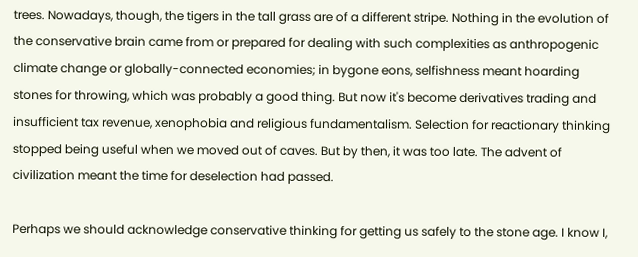trees. Nowadays, though, the tigers in the tall grass are of a different stripe. Nothing in the evolution of the conservative brain came from or prepared for dealing with such complexities as anthropogenic climate change or globally-connected economies; in bygone eons, selfishness meant hoarding stones for throwing, which was probably a good thing. But now it's become derivatives trading and insufficient tax revenue, xenophobia and religious fundamentalism. Selection for reactionary thinking stopped being useful when we moved out of caves. But by then, it was too late. The advent of civilization meant the time for deselection had passed.

Perhaps we should acknowledge conservative thinking for getting us safely to the stone age. I know I,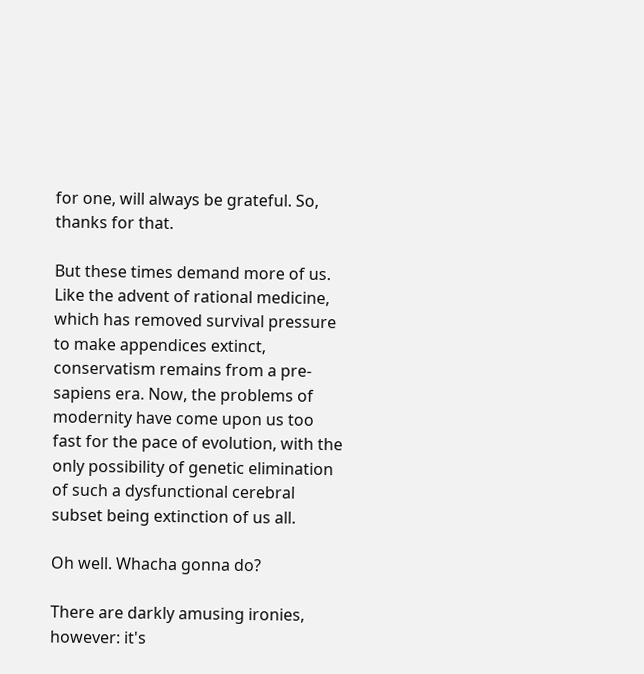for one, will always be grateful. So, thanks for that.

But these times demand more of us. Like the advent of rational medicine, which has removed survival pressure to make appendices extinct, conservatism remains from a pre-sapiens era. Now, the problems of modernity have come upon us too fast for the pace of evolution, with the only possibility of genetic elimination of such a dysfunctional cerebral subset being extinction of us all.

Oh well. Whacha gonna do?

There are darkly amusing ironies, however: it's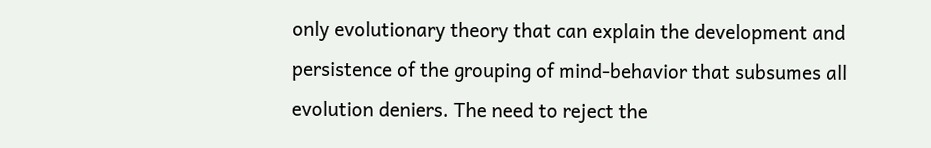only evolutionary theory that can explain the development and persistence of the grouping of mind-behavior that subsumes all evolution deniers. The need to reject the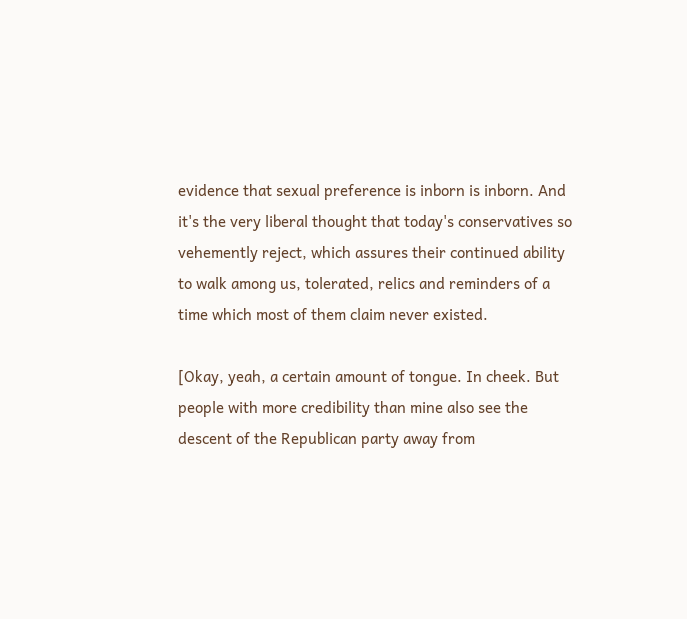evidence that sexual preference is inborn is inborn. And it's the very liberal thought that today's conservatives so vehemently reject, which assures their continued ability to walk among us, tolerated, relics and reminders of a time which most of them claim never existed.

[Okay, yeah, a certain amount of tongue. In cheek. But people with more credibility than mine also see the descent of the Republican party away from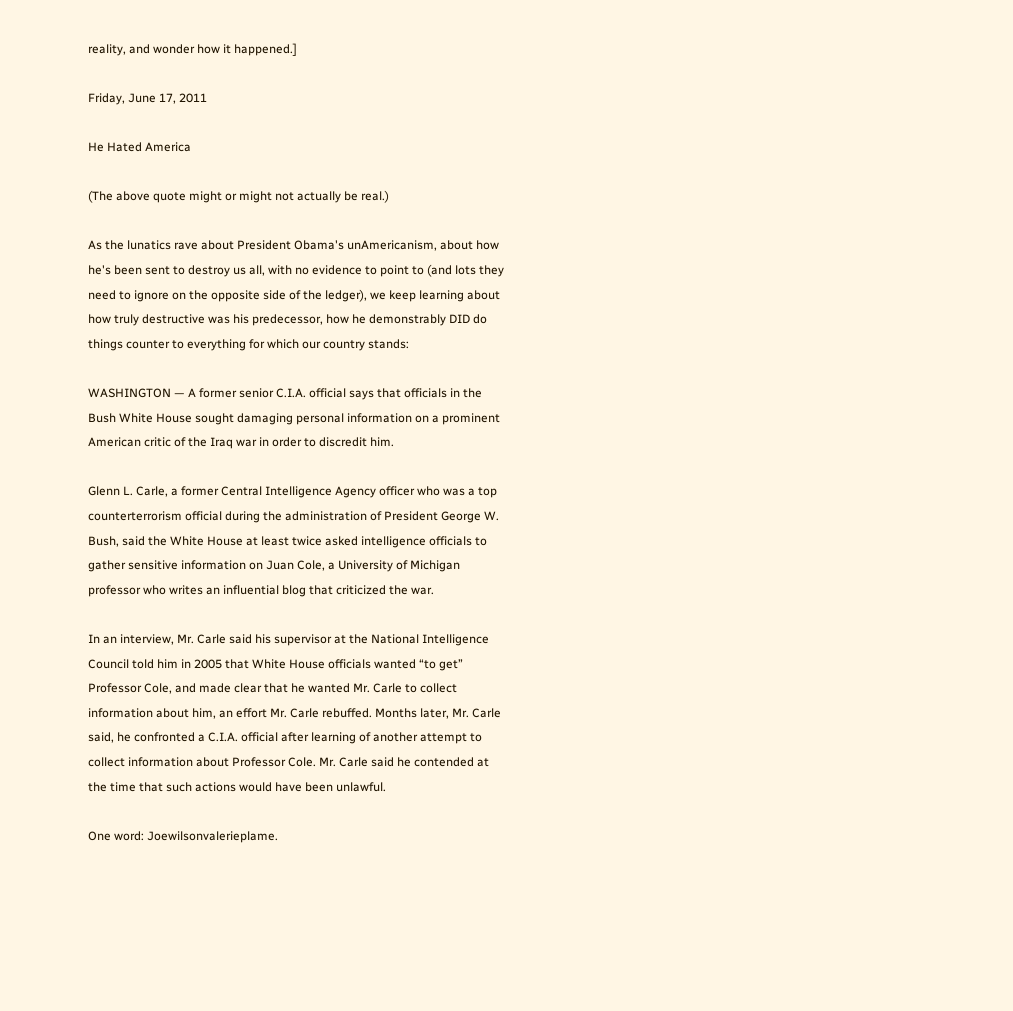reality, and wonder how it happened.]

Friday, June 17, 2011

He Hated America

(The above quote might or might not actually be real.)

As the lunatics rave about President Obama's unAmericanism, about how he's been sent to destroy us all, with no evidence to point to (and lots they need to ignore on the opposite side of the ledger), we keep learning about how truly destructive was his predecessor, how he demonstrably DID do things counter to everything for which our country stands:

WASHINGTON — A former senior C.I.A. official says that officials in the Bush White House sought damaging personal information on a prominent American critic of the Iraq war in order to discredit him.

Glenn L. Carle, a former Central Intelligence Agency officer who was a top counterterrorism official during the administration of President George W. Bush, said the White House at least twice asked intelligence officials to gather sensitive information on Juan Cole, a University of Michigan professor who writes an influential blog that criticized the war.

In an interview, Mr. Carle said his supervisor at the National Intelligence Council told him in 2005 that White House officials wanted “to get” Professor Cole, and made clear that he wanted Mr. Carle to collect information about him, an effort Mr. Carle rebuffed. Months later, Mr. Carle said, he confronted a C.I.A. official after learning of another attempt to collect information about Professor Cole. Mr. Carle said he contended at the time that such actions would have been unlawful.

One word: Joewilsonvalerieplame.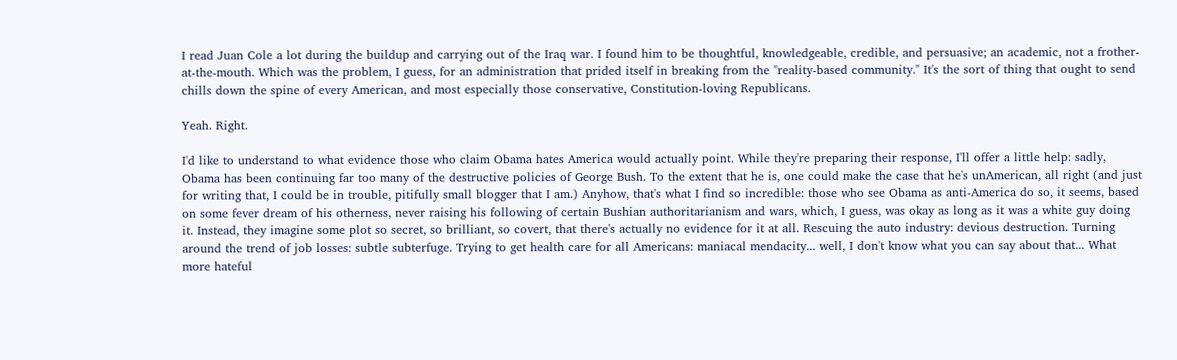I read Juan Cole a lot during the buildup and carrying out of the Iraq war. I found him to be thoughtful, knowledgeable, credible, and persuasive; an academic, not a frother-at-the-mouth. Which was the problem, I guess, for an administration that prided itself in breaking from the "reality-based community." It's the sort of thing that ought to send chills down the spine of every American, and most especially those conservative, Constitution-loving Republicans.

Yeah. Right.

I'd like to understand to what evidence those who claim Obama hates America would actually point. While they're preparing their response, I'll offer a little help: sadly, Obama has been continuing far too many of the destructive policies of George Bush. To the extent that he is, one could make the case that he's unAmerican, all right (and just for writing that, I could be in trouble, pitifully small blogger that I am.) Anyhow, that's what I find so incredible: those who see Obama as anti-America do so, it seems, based on some fever dream of his otherness, never raising his following of certain Bushian authoritarianism and wars, which, I guess, was okay as long as it was a white guy doing it. Instead, they imagine some plot so secret, so brilliant, so covert, that there's actually no evidence for it at all. Rescuing the auto industry: devious destruction. Turning around the trend of job losses: subtle subterfuge. Trying to get health care for all Americans: maniacal mendacity... well, I don't know what you can say about that... What more hateful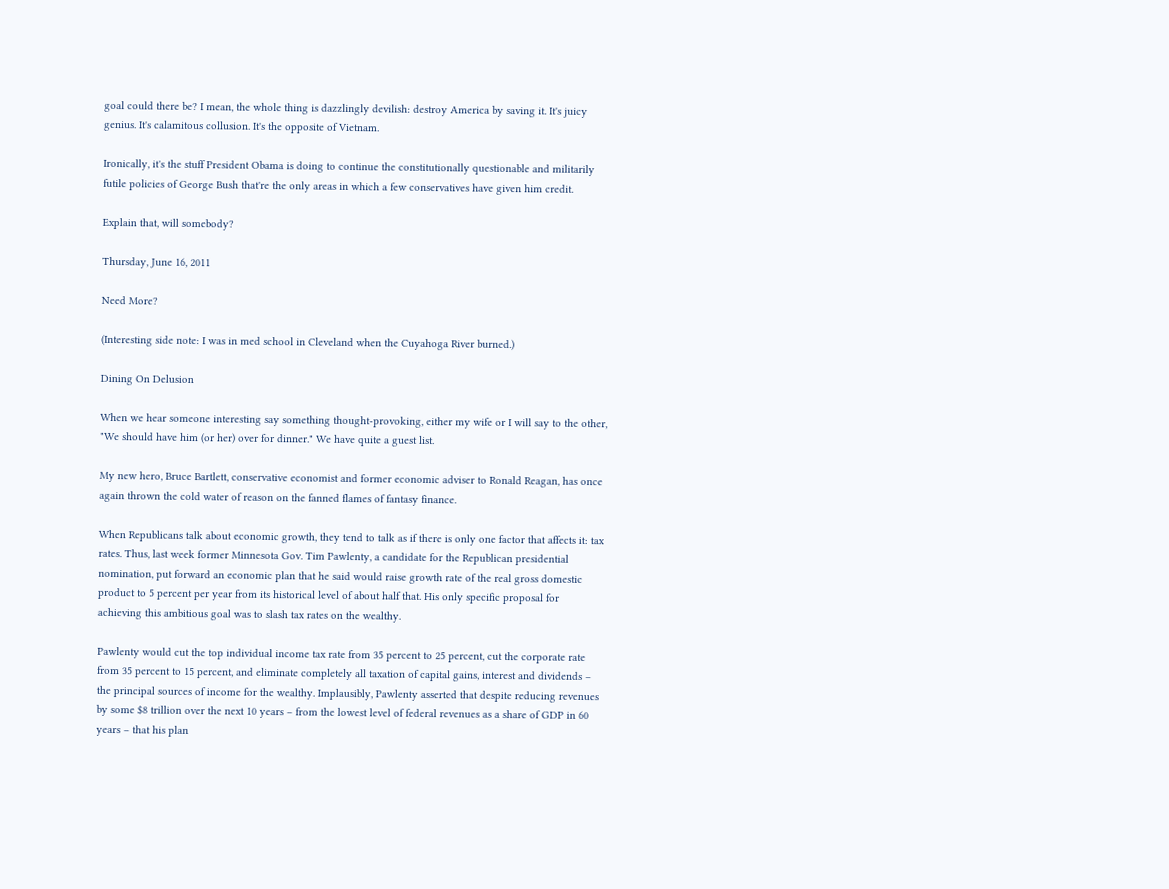goal could there be? I mean, the whole thing is dazzlingly devilish: destroy America by saving it. It's juicy genius. It's calamitous collusion. It's the opposite of Vietnam.

Ironically, it's the stuff President Obama is doing to continue the constitutionally questionable and militarily futile policies of George Bush that're the only areas in which a few conservatives have given him credit.

Explain that, will somebody?

Thursday, June 16, 2011

Need More?

(Interesting side note: I was in med school in Cleveland when the Cuyahoga River burned.)

Dining On Delusion

When we hear someone interesting say something thought-provoking, either my wife or I will say to the other, "We should have him (or her) over for dinner." We have quite a guest list.

My new hero, Bruce Bartlett, conservative economist and former economic adviser to Ronald Reagan, has once again thrown the cold water of reason on the fanned flames of fantasy finance.

When Republicans talk about economic growth, they tend to talk as if there is only one factor that affects it: tax rates. Thus, last week former Minnesota Gov. Tim Pawlenty, a candidate for the Republican presidential nomination, put forward an economic plan that he said would raise growth rate of the real gross domestic product to 5 percent per year from its historical level of about half that. His only specific proposal for achieving this ambitious goal was to slash tax rates on the wealthy.

Pawlenty would cut the top individual income tax rate from 35 percent to 25 percent, cut the corporate rate from 35 percent to 15 percent, and eliminate completely all taxation of capital gains, interest and dividends – the principal sources of income for the wealthy. Implausibly, Pawlenty asserted that despite reducing revenues by some $8 trillion over the next 10 years – from the lowest level of federal revenues as a share of GDP in 60 years – that his plan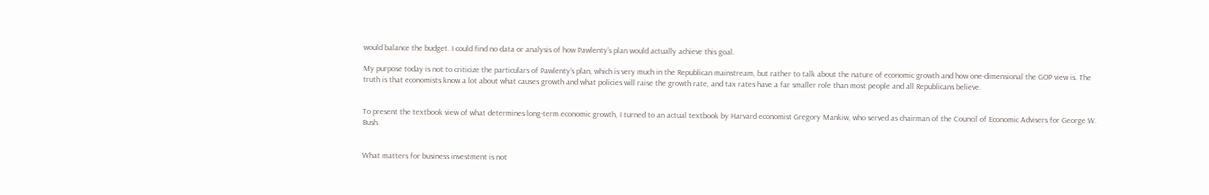would balance the budget. I could find no data or analysis of how Pawlenty’s plan would actually achieve this goal.

My purpose today is not to criticize the particulars of Pawlenty’s plan, which is very much in the Republican mainstream, but rather to talk about the nature of economic growth and how one-dimensional the GOP view is. The truth is that economists know a lot about what causes growth and what policies will raise the growth rate, and tax rates have a far smaller role than most people and all Republicans believe.


To present the textbook view of what determines long-term economic growth, I turned to an actual textbook by Harvard economist Gregory Mankiw, who served as chairman of the Council of Economic Advisers for George W. Bush.


What matters for business investment is not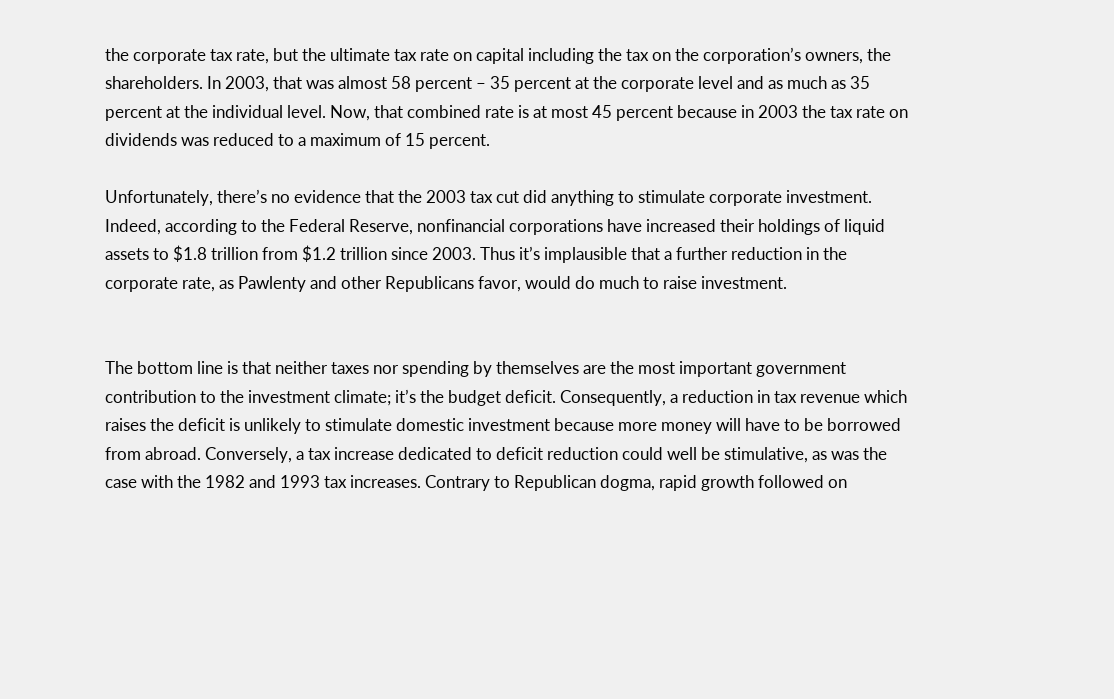the corporate tax rate, but the ultimate tax rate on capital including the tax on the corporation’s owners, the shareholders. In 2003, that was almost 58 percent – 35 percent at the corporate level and as much as 35 percent at the individual level. Now, that combined rate is at most 45 percent because in 2003 the tax rate on dividends was reduced to a maximum of 15 percent.

Unfortunately, there’s no evidence that the 2003 tax cut did anything to stimulate corporate investment. Indeed, according to the Federal Reserve, nonfinancial corporations have increased their holdings of liquid assets to $1.8 trillion from $1.2 trillion since 2003. Thus it’s implausible that a further reduction in the corporate rate, as Pawlenty and other Republicans favor, would do much to raise investment.


The bottom line is that neither taxes nor spending by themselves are the most important government contribution to the investment climate; it’s the budget deficit. Consequently, a reduction in tax revenue which raises the deficit is unlikely to stimulate domestic investment because more money will have to be borrowed from abroad. Conversely, a tax increase dedicated to deficit reduction could well be stimulative, as was the case with the 1982 and 1993 tax increases. Contrary to Republican dogma, rapid growth followed on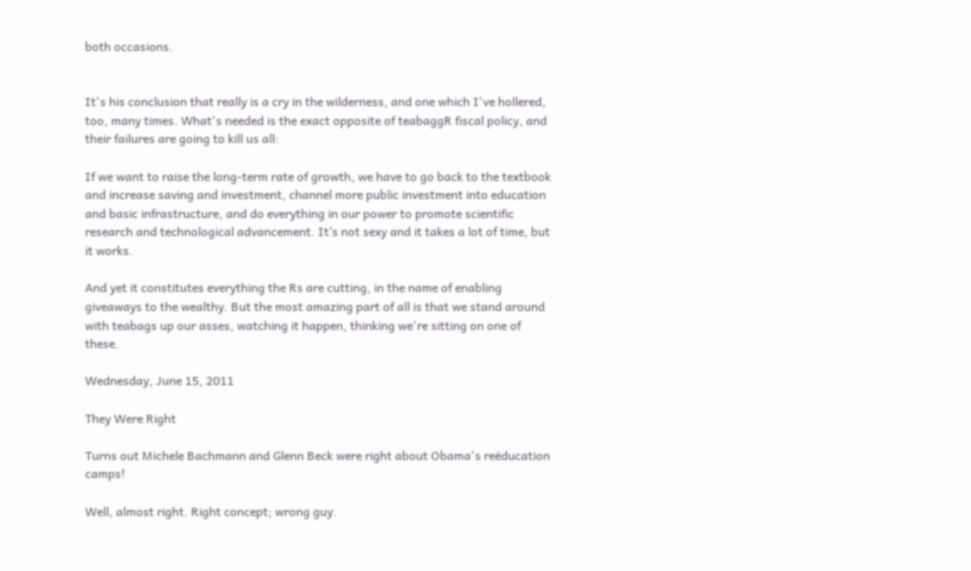both occasions.


It's his conclusion that really is a cry in the wilderness, and one which I've hollered, too, many times. What's needed is the exact opposite of teabaggR fiscal policy, and their failures are going to kill us all:

If we want to raise the long-term rate of growth, we have to go back to the textbook and increase saving and investment, channel more public investment into education and basic infrastructure, and do everything in our power to promote scientific research and technological advancement. It’s not sexy and it takes a lot of time, but it works.

And yet it constitutes everything the Rs are cutting, in the name of enabling giveaways to the wealthy. But the most amazing part of all is that we stand around with teabags up our asses, watching it happen, thinking we're sitting on one of these.

Wednesday, June 15, 2011

They Were Right

Turns out Michele Bachmann and Glenn Beck were right about Obama's reëducation camps!

Well, almost right. Right concept; wrong guy.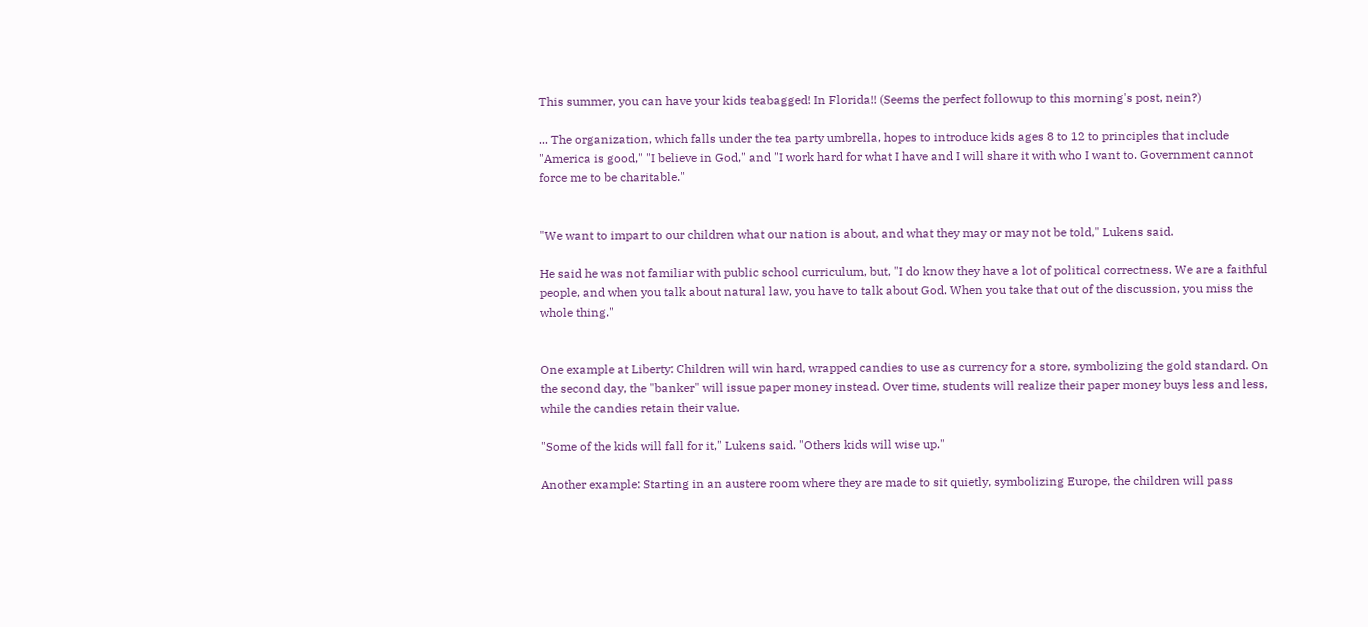This summer, you can have your kids teabagged! In Florida!! (Seems the perfect followup to this morning's post, nein?)

... The organization, which falls under the tea party umbrella, hopes to introduce kids ages 8 to 12 to principles that include "America is good," "I believe in God," and "I work hard for what I have and I will share it with who I want to. Government cannot force me to be charitable."


"We want to impart to our children what our nation is about, and what they may or may not be told," Lukens said.

He said he was not familiar with public school curriculum, but, "I do know they have a lot of political correctness. We are a faithful people, and when you talk about natural law, you have to talk about God. When you take that out of the discussion, you miss the whole thing."


One example at Liberty: Children will win hard, wrapped candies to use as currency for a store, symbolizing the gold standard. On the second day, the "banker" will issue paper money instead. Over time, students will realize their paper money buys less and less, while the candies retain their value.

"Some of the kids will fall for it," Lukens said. "Others kids will wise up."

Another example: Starting in an austere room where they are made to sit quietly, symbolizing Europe, the children will pass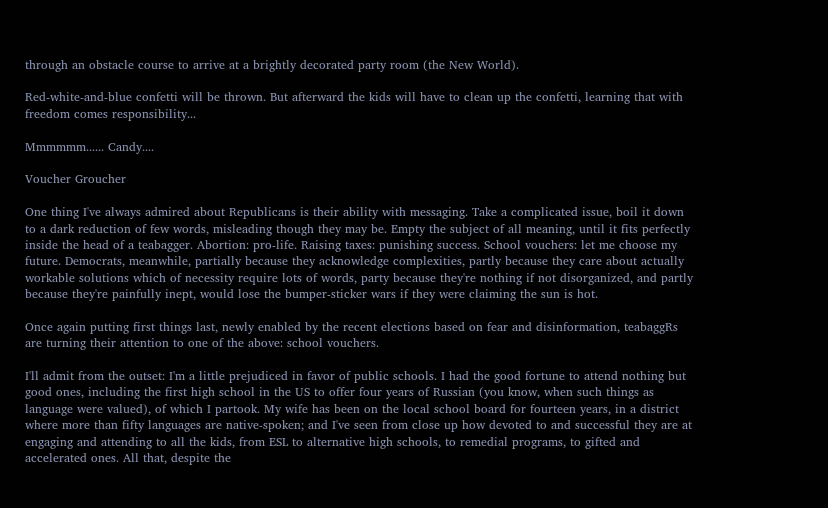through an obstacle course to arrive at a brightly decorated party room (the New World).

Red-white-and-blue confetti will be thrown. But afterward the kids will have to clean up the confetti, learning that with freedom comes responsibility...

Mmmmmm...... Candy....

Voucher Groucher

One thing I've always admired about Republicans is their ability with messaging. Take a complicated issue, boil it down to a dark reduction of few words, misleading though they may be. Empty the subject of all meaning, until it fits perfectly inside the head of a teabagger. Abortion: pro-life. Raising taxes: punishing success. School vouchers: let me choose my future. Democrats, meanwhile, partially because they acknowledge complexities, partly because they care about actually workable solutions which of necessity require lots of words, party because they're nothing if not disorganized, and partly because they're painfully inept, would lose the bumper-sticker wars if they were claiming the sun is hot.

Once again putting first things last, newly enabled by the recent elections based on fear and disinformation, teabaggRs are turning their attention to one of the above: school vouchers.

I'll admit from the outset: I'm a little prejudiced in favor of public schools. I had the good fortune to attend nothing but good ones, including the first high school in the US to offer four years of Russian (you know, when such things as language were valued), of which I partook. My wife has been on the local school board for fourteen years, in a district where more than fifty languages are native-spoken; and I've seen from close up how devoted to and successful they are at engaging and attending to all the kids, from ESL to alternative high schools, to remedial programs, to gifted and accelerated ones. All that, despite the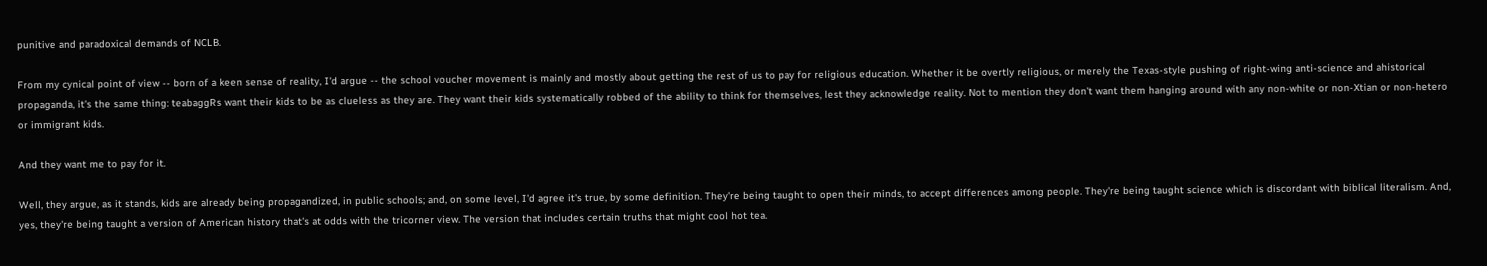punitive and paradoxical demands of NCLB.

From my cynical point of view -- born of a keen sense of reality, I'd argue -- the school voucher movement is mainly and mostly about getting the rest of us to pay for religious education. Whether it be overtly religious, or merely the Texas-style pushing of right-wing anti-science and ahistorical propaganda, it's the same thing: teabaggRs want their kids to be as clueless as they are. They want their kids systematically robbed of the ability to think for themselves, lest they acknowledge reality. Not to mention they don't want them hanging around with any non-white or non-Xtian or non-hetero or immigrant kids.

And they want me to pay for it.

Well, they argue, as it stands, kids are already being propagandized, in public schools; and, on some level, I'd agree it's true, by some definition. They're being taught to open their minds, to accept differences among people. They're being taught science which is discordant with biblical literalism. And, yes, they're being taught a version of American history that's at odds with the tricorner view. The version that includes certain truths that might cool hot tea.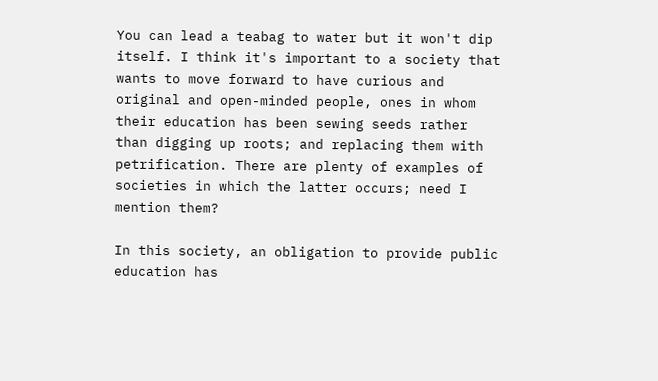You can lead a teabag to water but it won't dip itself. I think it's important to a society that wants to move forward to have curious and original and open-minded people, ones in whom their education has been sewing seeds rather than digging up roots; and replacing them with petrification. There are plenty of examples of societies in which the latter occurs; need I mention them?

In this society, an obligation to provide public education has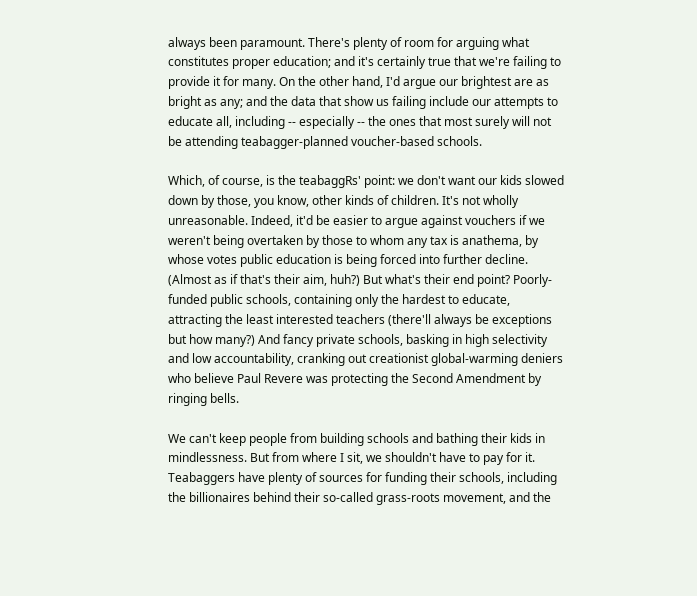always been paramount. There's plenty of room for arguing what constitutes proper education; and it's certainly true that we're failing to provide it for many. On the other hand, I'd argue our brightest are as bright as any; and the data that show us failing include our attempts to educate all, including -- especially -- the ones that most surely will not be attending teabagger-planned voucher-based schools.

Which, of course, is the teabaggRs' point: we don't want our kids slowed down by those, you know, other kinds of children. It's not wholly unreasonable. Indeed, it'd be easier to argue against vouchers if we weren't being overtaken by those to whom any tax is anathema, by whose votes public education is being forced into further decline. (Almost as if that's their aim, huh?) But what's their end point? Poorly-funded public schools, containing only the hardest to educate, attracting the least interested teachers (there'll always be exceptions but how many?) And fancy private schools, basking in high selectivity and low accountability, cranking out creationist global-warming deniers who believe Paul Revere was protecting the Second Amendment by ringing bells.

We can't keep people from building schools and bathing their kids in mindlessness. But from where I sit, we shouldn't have to pay for it. Teabaggers have plenty of sources for funding their schools, including the billionaires behind their so-called grass-roots movement, and the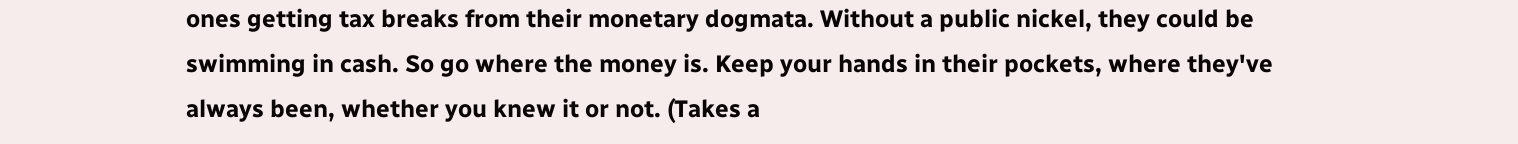ones getting tax breaks from their monetary dogmata. Without a public nickel, they could be swimming in cash. So go where the money is. Keep your hands in their pockets, where they've always been, whether you knew it or not. (Takes a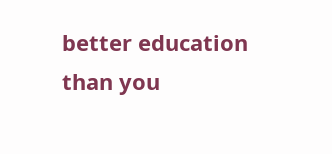better education than you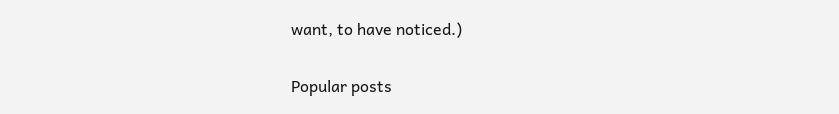want, to have noticed.)

Popular posts